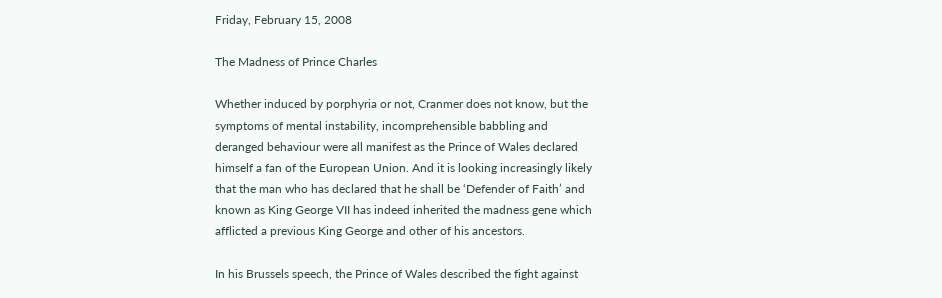Friday, February 15, 2008

The Madness of Prince Charles

Whether induced by porphyria or not, Cranmer does not know, but the symptoms of mental instability, incomprehensible babbling and deranged behaviour were all manifest as the Prince of Wales declared himself a fan of the European Union. And it is looking increasingly likely that the man who has declared that he shall be ‘Defender of Faith’ and known as King George VII has indeed inherited the madness gene which afflicted a previous King George and other of his ancestors.

In his Brussels speech, the Prince of Wales described the fight against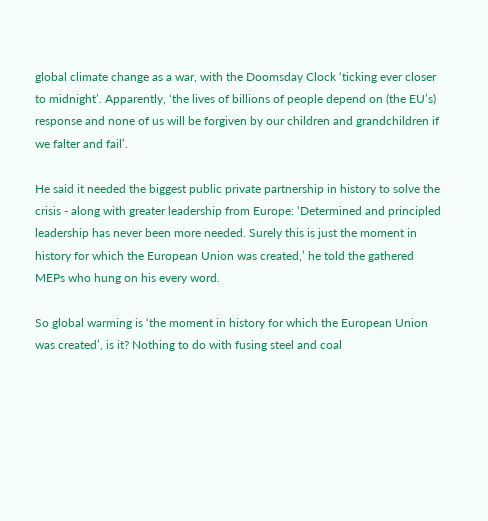global climate change as a war, with the Doomsday Clock ‘ticking ever closer to midnight’. Apparently, ‘the lives of billions of people depend on (the EU’s) response and none of us will be forgiven by our children and grandchildren if we falter and fail’.

He said it needed the biggest public private partnership in history to solve the crisis - along with greater leadership from Europe: ‘Determined and principled leadership has never been more needed. Surely this is just the moment in history for which the European Union was created,’ he told the gathered MEPs who hung on his every word.

So global warming is ‘the moment in history for which the European Union was created’, is it? Nothing to do with fusing steel and coal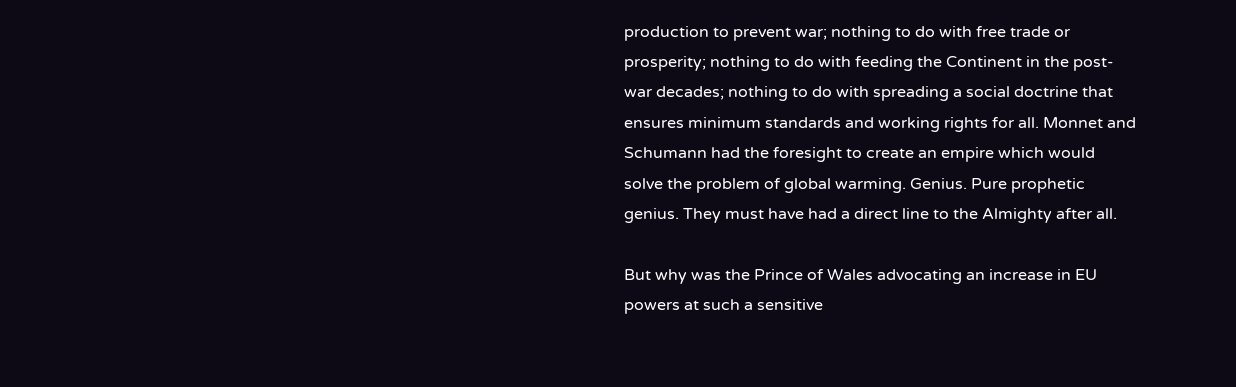production to prevent war; nothing to do with free trade or prosperity; nothing to do with feeding the Continent in the post-war decades; nothing to do with spreading a social doctrine that ensures minimum standards and working rights for all. Monnet and Schumann had the foresight to create an empire which would solve the problem of global warming. Genius. Pure prophetic genius. They must have had a direct line to the Almighty after all.

But why was the Prince of Wales advocating an increase in EU powers at such a sensitive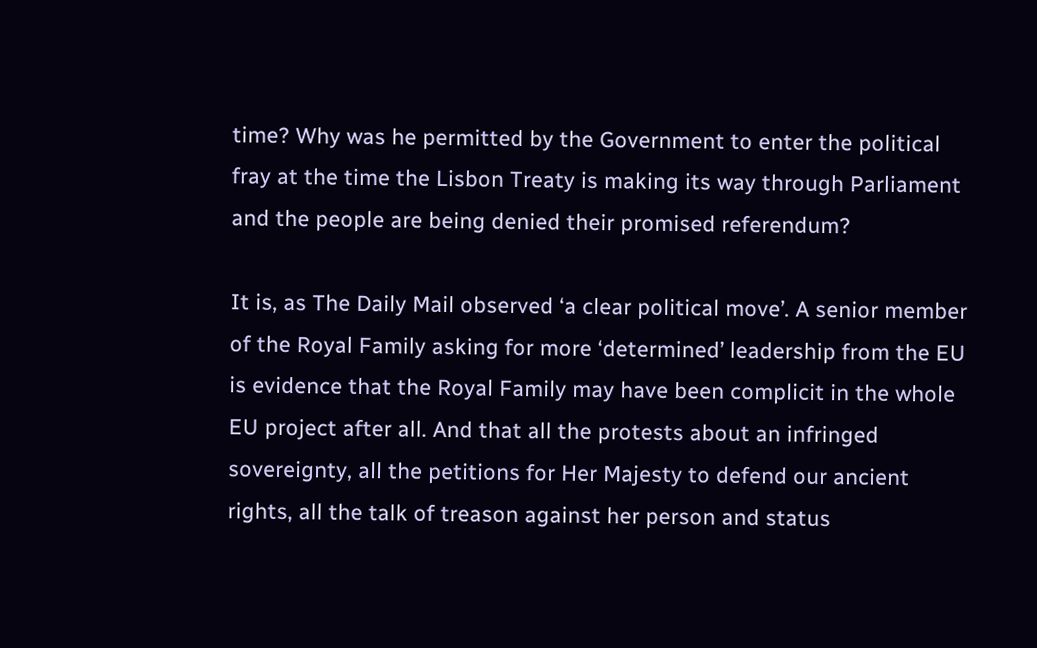time? Why was he permitted by the Government to enter the political fray at the time the Lisbon Treaty is making its way through Parliament and the people are being denied their promised referendum?

It is, as The Daily Mail observed ‘a clear political move’. A senior member of the Royal Family asking for more ‘determined’ leadership from the EU is evidence that the Royal Family may have been complicit in the whole EU project after all. And that all the protests about an infringed sovereignty, all the petitions for Her Majesty to defend our ancient rights, all the talk of treason against her person and status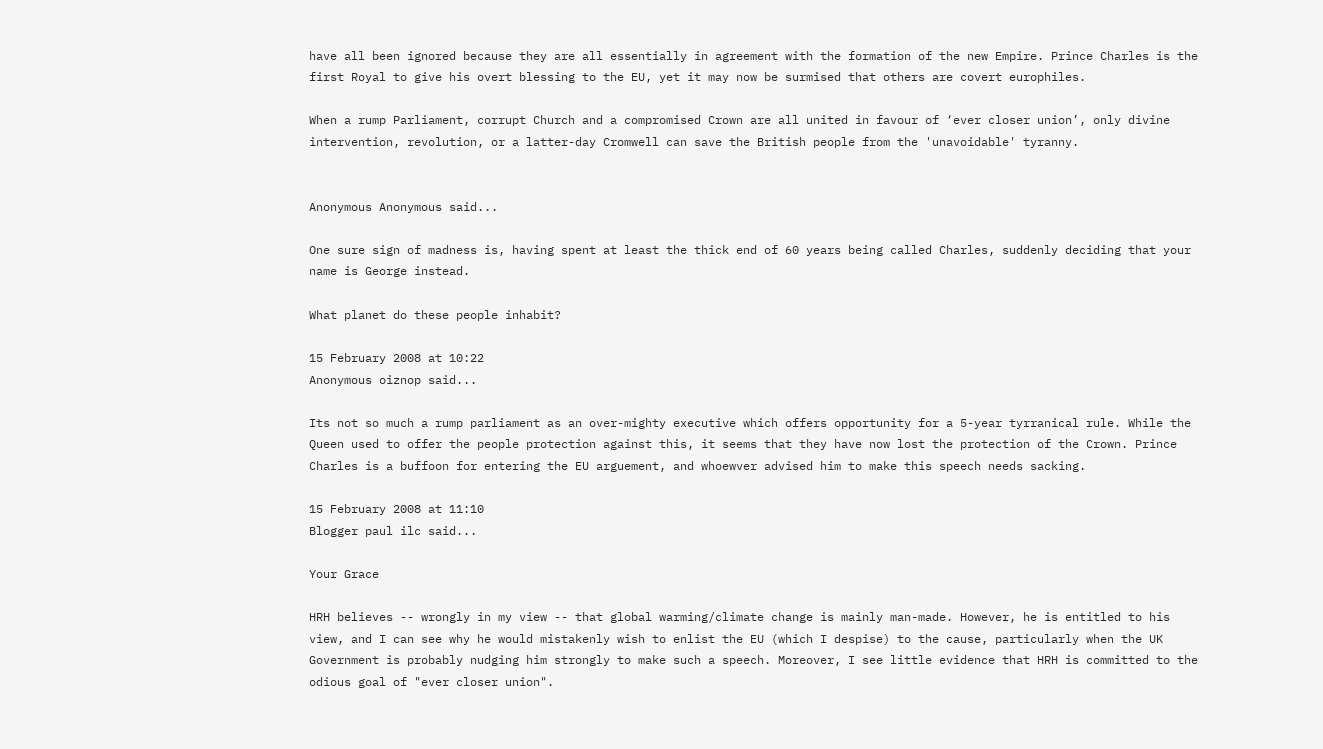have all been ignored because they are all essentially in agreement with the formation of the new Empire. Prince Charles is the first Royal to give his overt blessing to the EU, yet it may now be surmised that others are covert europhiles.

When a rump Parliament, corrupt Church and a compromised Crown are all united in favour of ‘ever closer union’, only divine intervention, revolution, or a latter-day Cromwell can save the British people from the 'unavoidable' tyranny.


Anonymous Anonymous said...

One sure sign of madness is, having spent at least the thick end of 60 years being called Charles, suddenly deciding that your name is George instead.

What planet do these people inhabit?

15 February 2008 at 10:22
Anonymous oiznop said...

Its not so much a rump parliament as an over-mighty executive which offers opportunity for a 5-year tyrranical rule. While the Queen used to offer the people protection against this, it seems that they have now lost the protection of the Crown. Prince Charles is a buffoon for entering the EU arguement, and whoewver advised him to make this speech needs sacking.

15 February 2008 at 11:10
Blogger paul ilc said...

Your Grace

HRH believes -- wrongly in my view -- that global warming/climate change is mainly man-made. However, he is entitled to his view, and I can see why he would mistakenly wish to enlist the EU (which I despise) to the cause, particularly when the UK Government is probably nudging him strongly to make such a speech. Moreover, I see little evidence that HRH is committed to the odious goal of "ever closer union".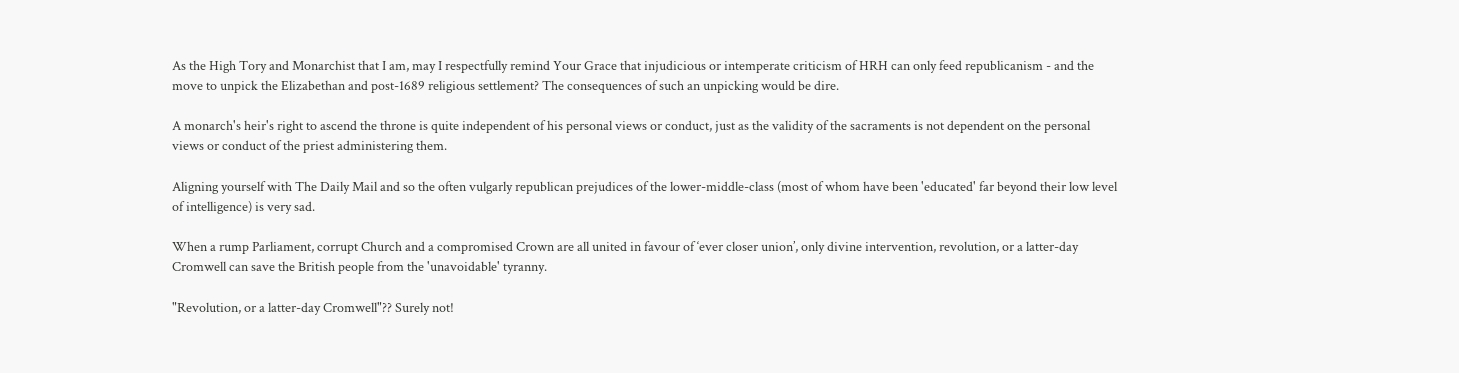As the High Tory and Monarchist that I am, may I respectfully remind Your Grace that injudicious or intemperate criticism of HRH can only feed republicanism - and the move to unpick the Elizabethan and post-1689 religious settlement? The consequences of such an unpicking would be dire.

A monarch's heir's right to ascend the throne is quite independent of his personal views or conduct, just as the validity of the sacraments is not dependent on the personal views or conduct of the priest administering them.

Aligning yourself with The Daily Mail and so the often vulgarly republican prejudices of the lower-middle-class (most of whom have been 'educated' far beyond their low level of intelligence) is very sad.

When a rump Parliament, corrupt Church and a compromised Crown are all united in favour of ‘ever closer union’, only divine intervention, revolution, or a latter-day Cromwell can save the British people from the 'unavoidable' tyranny.

"Revolution, or a latter-day Cromwell"?? Surely not!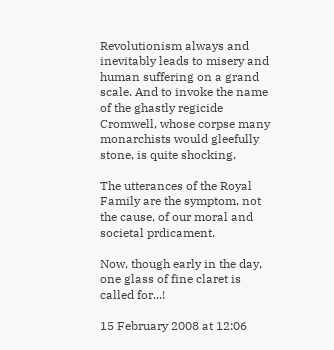Revolutionism always and inevitably leads to misery and human suffering on a grand scale. And to invoke the name of the ghastly regicide Cromwell, whose corpse many monarchists would gleefully stone, is quite shocking.

The utterances of the Royal Family are the symptom, not the cause, of our moral and societal prdicament.

Now, though early in the day, one glass of fine claret is called for...!

15 February 2008 at 12:06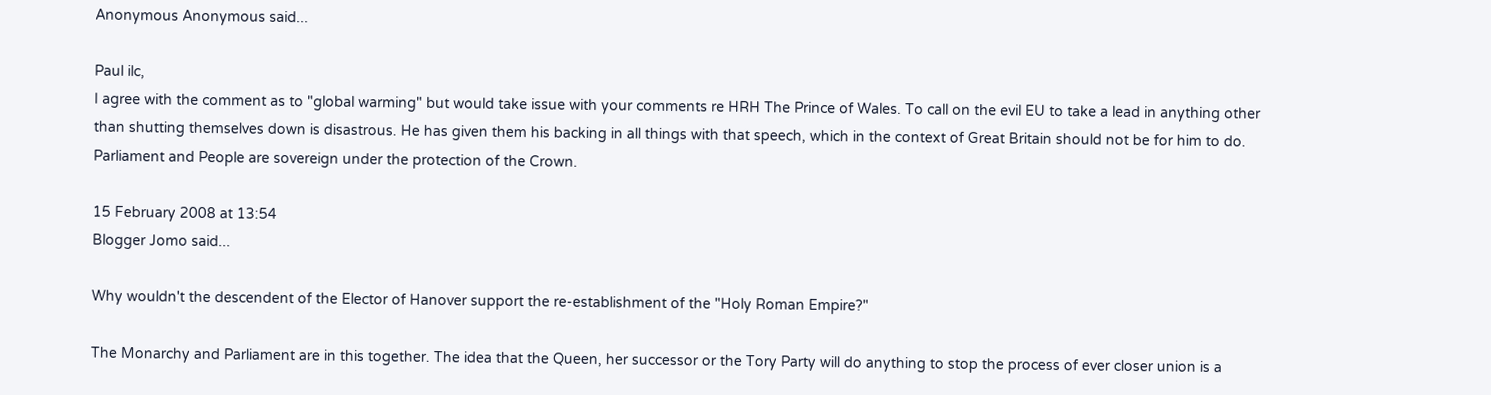Anonymous Anonymous said...

Paul ilc,
I agree with the comment as to "global warming" but would take issue with your comments re HRH The Prince of Wales. To call on the evil EU to take a lead in anything other than shutting themselves down is disastrous. He has given them his backing in all things with that speech, which in the context of Great Britain should not be for him to do. Parliament and People are sovereign under the protection of the Crown.

15 February 2008 at 13:54
Blogger Jomo said...

Why wouldn't the descendent of the Elector of Hanover support the re-establishment of the "Holy Roman Empire?"

The Monarchy and Parliament are in this together. The idea that the Queen, her successor or the Tory Party will do anything to stop the process of ever closer union is a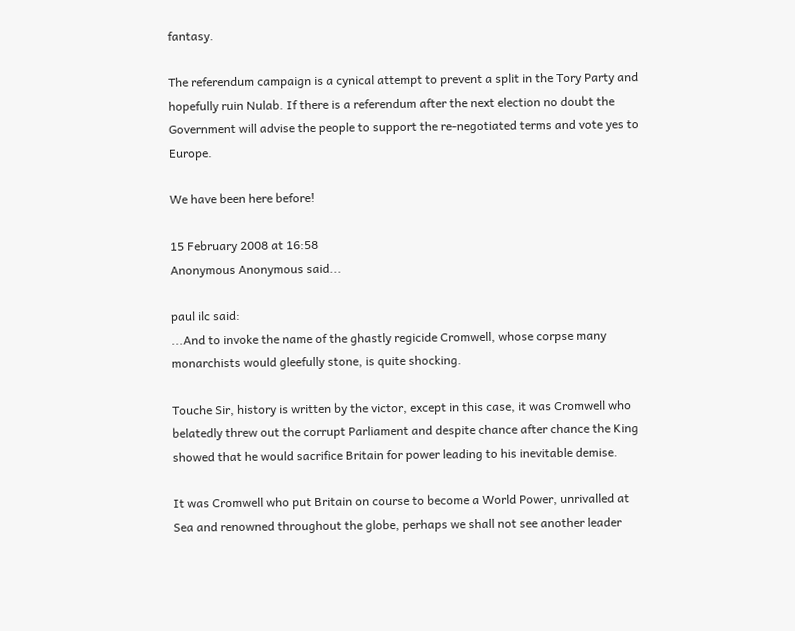fantasy.

The referendum campaign is a cynical attempt to prevent a split in the Tory Party and hopefully ruin Nulab. If there is a referendum after the next election no doubt the Government will advise the people to support the re-negotiated terms and vote yes to Europe.

We have been here before!

15 February 2008 at 16:58
Anonymous Anonymous said...

paul ilc said:
...And to invoke the name of the ghastly regicide Cromwell, whose corpse many monarchists would gleefully stone, is quite shocking.

Touche Sir, history is written by the victor, except in this case, it was Cromwell who belatedly threw out the corrupt Parliament and despite chance after chance the King showed that he would sacrifice Britain for power leading to his inevitable demise.

It was Cromwell who put Britain on course to become a World Power, unrivalled at Sea and renowned throughout the globe, perhaps we shall not see another leader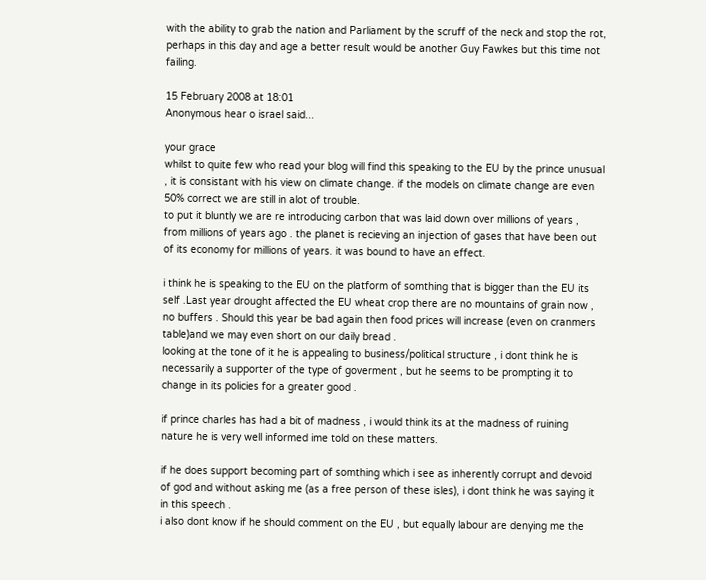with the ability to grab the nation and Parliament by the scruff of the neck and stop the rot, perhaps in this day and age a better result would be another Guy Fawkes but this time not failing.

15 February 2008 at 18:01
Anonymous hear o israel said...

your grace
whilst to quite few who read your blog will find this speaking to the EU by the prince unusual , it is consistant with his view on climate change. if the models on climate change are even 50% correct we are still in alot of trouble.
to put it bluntly we are re introducing carbon that was laid down over millions of years , from millions of years ago . the planet is recieving an injection of gases that have been out of its economy for millions of years. it was bound to have an effect.

i think he is speaking to the EU on the platform of somthing that is bigger than the EU its self .Last year drought affected the EU wheat crop there are no mountains of grain now , no buffers . Should this year be bad again then food prices will increase (even on cranmers table)and we may even short on our daily bread .
looking at the tone of it he is appealing to business/political structure , i dont think he is necessarily a supporter of the type of goverment , but he seems to be prompting it to change in its policies for a greater good .

if prince charles has had a bit of madness , i would think its at the madness of ruining nature he is very well informed ime told on these matters.

if he does support becoming part of somthing which i see as inherently corrupt and devoid of god and without asking me (as a free person of these isles), i dont think he was saying it in this speech .
i also dont know if he should comment on the EU , but equally labour are denying me the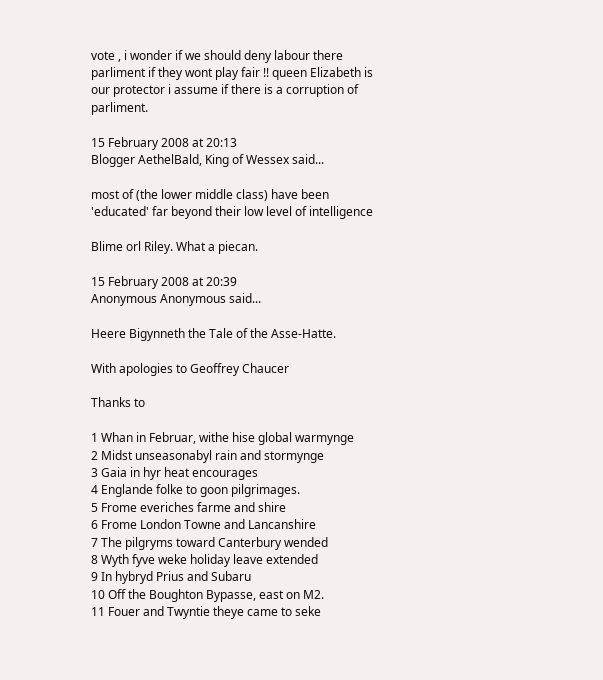vote , i wonder if we should deny labour there parliment if they wont play fair !! queen Elizabeth is our protector i assume if there is a corruption of parliment.

15 February 2008 at 20:13
Blogger AethelBald, King of Wessex said...

most of (the lower middle class) have been 'educated' far beyond their low level of intelligence

Blime orl Riley. What a piecan.

15 February 2008 at 20:39
Anonymous Anonymous said...

Heere Bigynneth the Tale of the Asse-Hatte.

With apologies to Geoffrey Chaucer

Thanks to

1 Whan in Februar, withe hise global warmynge
2 Midst unseasonabyl rain and stormynge
3 Gaia in hyr heat encourages
4 Englande folke to goon pilgrimages.
5 Frome everiches farme and shire
6 Frome London Towne and Lancanshire
7 The pilgryms toward Canterbury wended
8 Wyth fyve weke holiday leave extended
9 In hybryd Prius and Subaru
10 Off the Boughton Bypasse, east on M2.
11 Fouer and Twyntie theye came to seke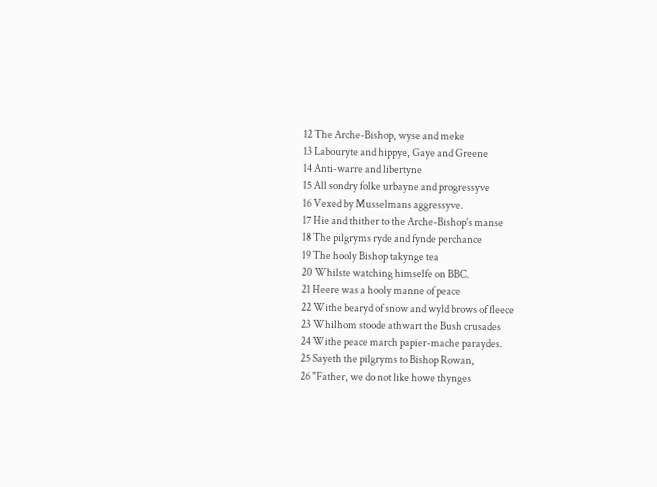12 The Arche-Bishop, wyse and meke
13 Labouryte and hippye, Gaye and Greene
14 Anti-warre and libertyne
15 All sondry folke urbayne and progressyve
16 Vexed by Musselmans aggressyve.
17 Hie and thither to the Arche-Bishop's manse
18 The pilgryms ryde and fynde perchance
19 The hooly Bishop takynge tea
20 Whilste watching himselfe on BBC.
21 Heere was a hooly manne of peace
22 Withe bearyd of snow and wyld brows of fleece
23 Whilhom stoode athwart the Bush crusades
24 Withe peace march papier-mache paraydes.
25 Sayeth the pilgryms to Bishop Rowan,
26 "Father, we do not like howe thynges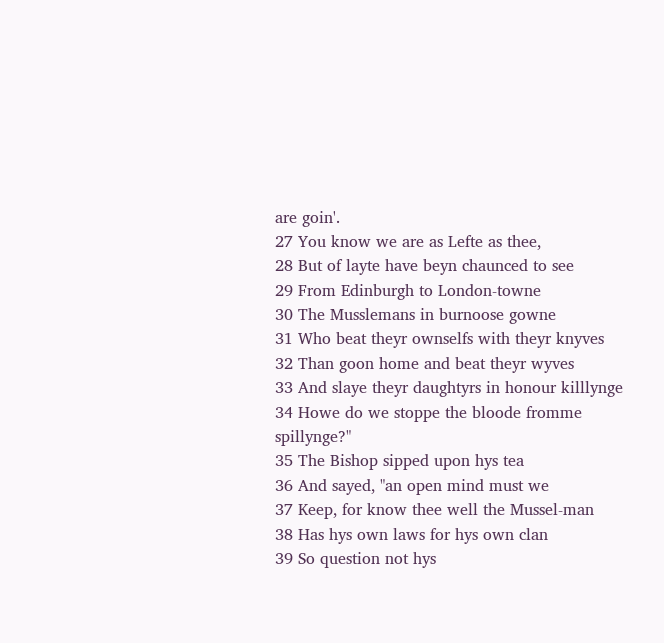are goin'.
27 You know we are as Lefte as thee,
28 But of layte have beyn chaunced to see
29 From Edinburgh to London-towne
30 The Musslemans in burnoose gowne
31 Who beat theyr ownselfs with theyr knyves
32 Than goon home and beat theyr wyves
33 And slaye theyr daughtyrs in honour killlynge
34 Howe do we stoppe the bloode fromme spillynge?"
35 The Bishop sipped upon hys tea
36 And sayed, "an open mind must we
37 Keep, for know thee well the Mussel-man
38 Has hys own laws for hys own clan
39 So question not hys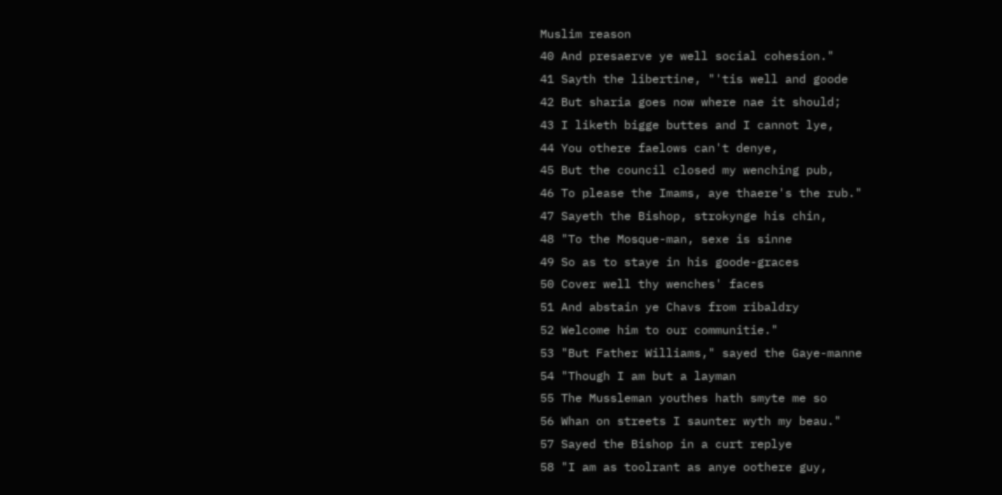Muslim reason
40 And presaerve ye well social cohesion."
41 Sayth the libertine, "'tis well and goode
42 But sharia goes now where nae it should;
43 I liketh bigge buttes and I cannot lye,
44 You othere faelows can't denye,
45 But the council closed my wenching pub,
46 To please the Imams, aye thaere's the rub."
47 Sayeth the Bishop, strokynge his chin,
48 "To the Mosque-man, sexe is sinne
49 So as to staye in his goode-graces
50 Cover well thy wenches' faces
51 And abstain ye Chavs from ribaldry
52 Welcome him to our communitie."
53 "But Father Williams," sayed the Gaye-manne
54 "Though I am but a layman
55 The Mussleman youthes hath smyte me so
56 Whan on streets I saunter wyth my beau."
57 Sayed the Bishop in a curt replye
58 "I am as toolrant as anye oothere guy,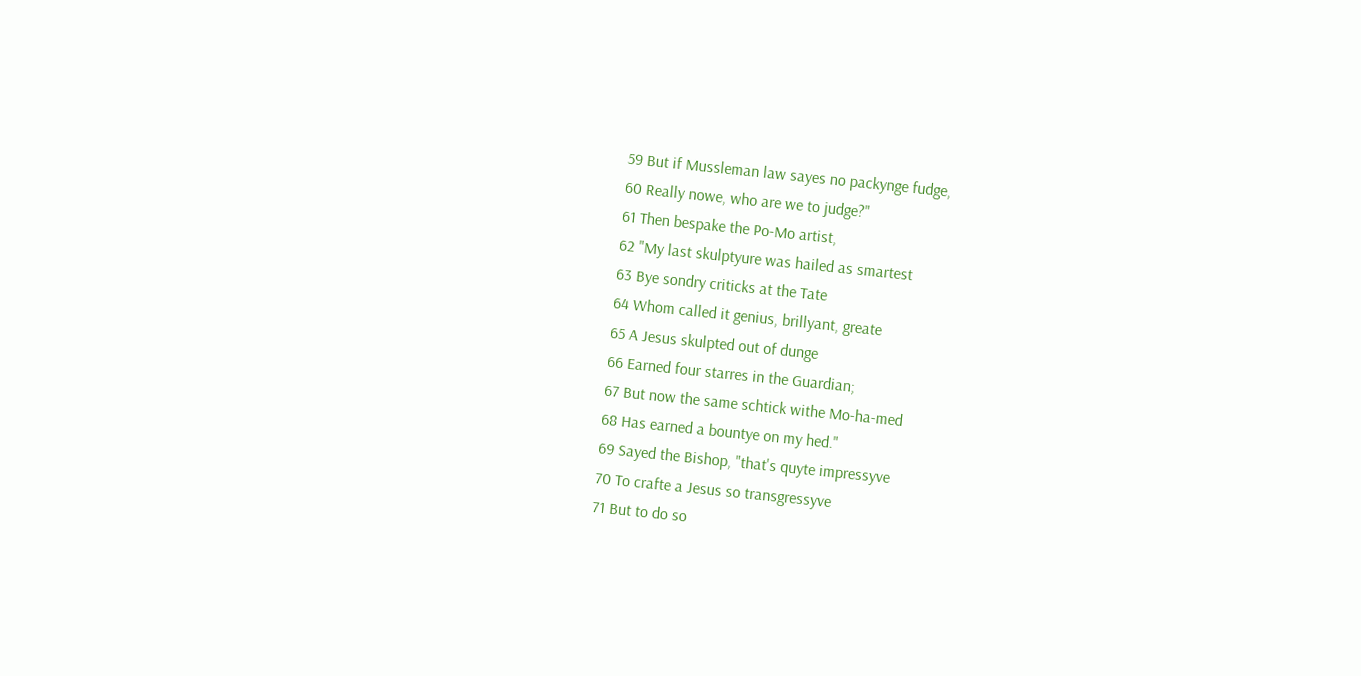59 But if Mussleman law sayes no packynge fudge,
60 Really nowe, who are we to judge?"
61 Then bespake the Po-Mo artist,
62 "My last skulptyure was hailed as smartest
63 Bye sondry criticks at the Tate
64 Whom called it genius, brillyant, greate
65 A Jesus skulpted out of dunge
66 Earned four starres in the Guardian;
67 But now the same schtick withe Mo-ha-med
68 Has earned a bountye on my hed."
69 Sayed the Bishop, "that's quyte impressyve
70 To crafte a Jesus so transgressyve
71 But to do so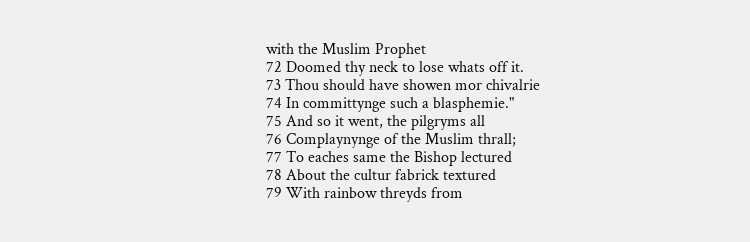with the Muslim Prophet
72 Doomed thy neck to lose whats off it.
73 Thou should have showen mor chivalrie
74 In committynge such a blasphemie."
75 And so it went, the pilgryms all
76 Complaynynge of the Muslim thrall;
77 To eaches same the Bishop lectured
78 About the cultur fabrick textured
79 With rainbow threyds from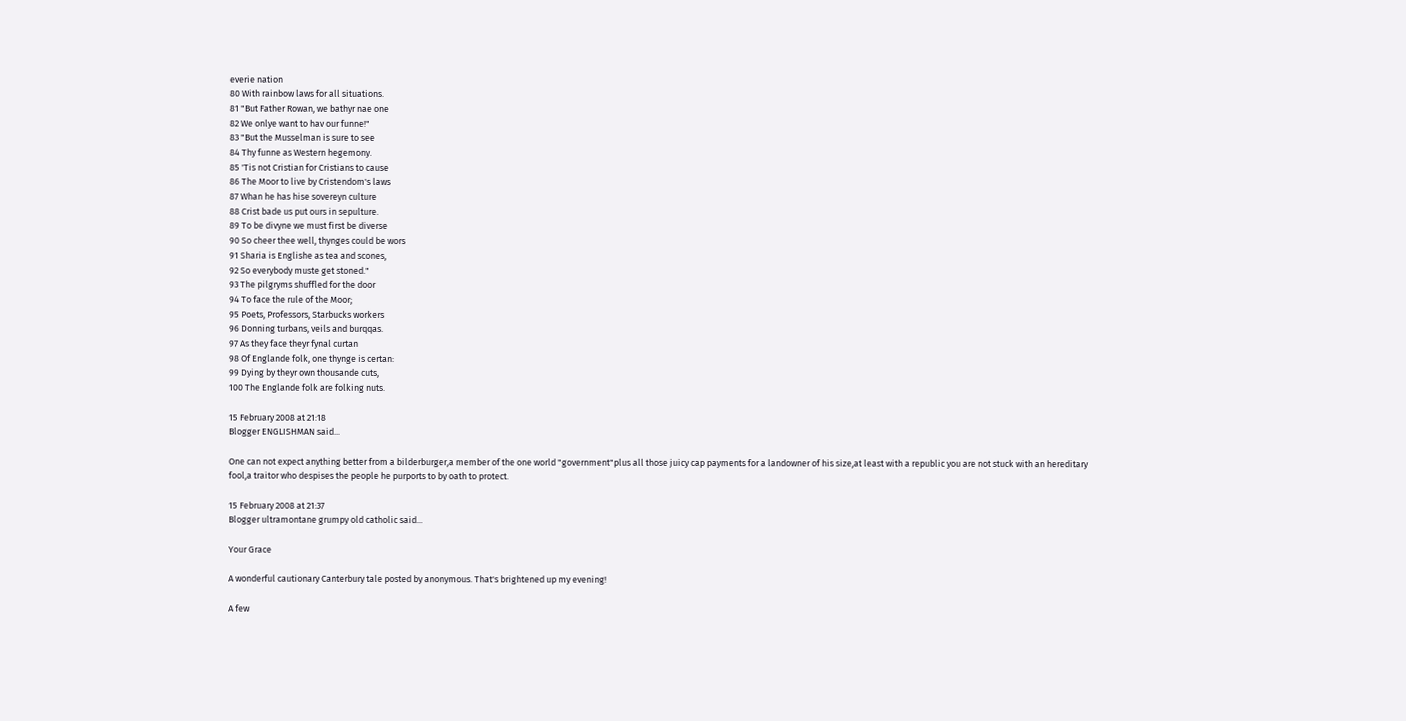everie nation
80 With rainbow laws for all situations.
81 "But Father Rowan, we bathyr nae one
82 We onlye want to hav our funne!"
83 "But the Musselman is sure to see
84 Thy funne as Western hegemony.
85 'Tis not Cristian for Cristians to cause
86 The Moor to live by Cristendom's laws
87 Whan he has hise sovereyn culture
88 Crist bade us put ours in sepulture.
89 To be divyne we must first be diverse
90 So cheer thee well, thynges could be wors
91 Sharia is Englishe as tea and scones,
92 So everybody muste get stoned."
93 The pilgryms shuffled for the door
94 To face the rule of the Moor;
95 Poets, Professors, Starbucks workers
96 Donning turbans, veils and burqqas.
97 As they face theyr fynal curtan
98 Of Englande folk, one thynge is certan:
99 Dying by theyr own thousande cuts,
100 The Englande folk are folking nuts.

15 February 2008 at 21:18
Blogger ENGLISHMAN said...

One can not expect anything better from a bilderburger,a member of the one world "government"plus all those juicy cap payments for a landowner of his size,at least with a republic you are not stuck with an hereditary fool,a traitor who despises the people he purports to by oath to protect.

15 February 2008 at 21:37
Blogger ultramontane grumpy old catholic said...

Your Grace

A wonderful cautionary Canterbury tale posted by anonymous. That's brightened up my evening!

A few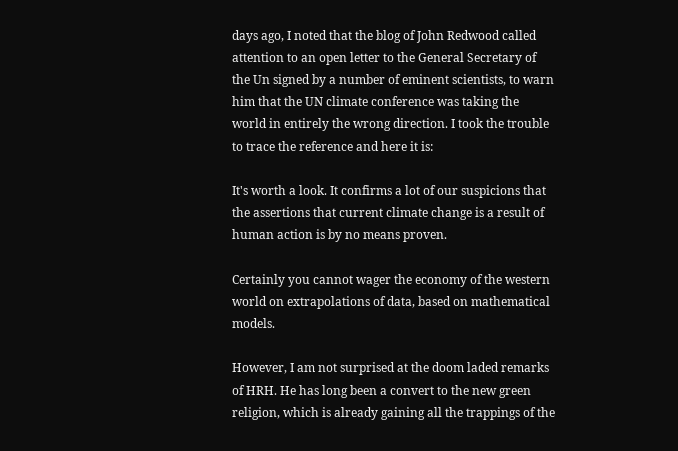days ago, I noted that the blog of John Redwood called attention to an open letter to the General Secretary of the Un signed by a number of eminent scientists, to warn him that the UN climate conference was taking the world in entirely the wrong direction. I took the trouble to trace the reference and here it is:

It's worth a look. It confirms a lot of our suspicions that the assertions that current climate change is a result of human action is by no means proven.

Certainly you cannot wager the economy of the western world on extrapolations of data, based on mathematical models.

However, I am not surprised at the doom laded remarks of HRH. He has long been a convert to the new green religion, which is already gaining all the trappings of the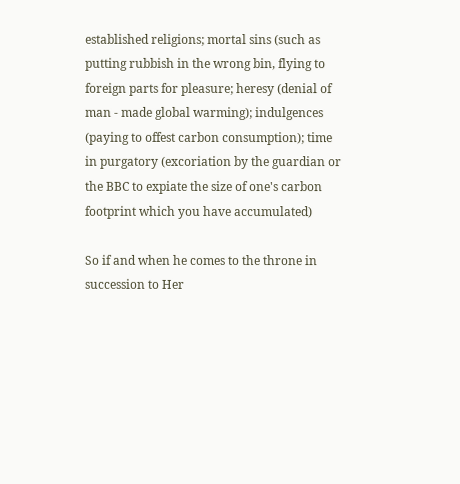established religions; mortal sins (such as putting rubbish in the wrong bin, flying to foreign parts for pleasure; heresy (denial of man - made global warming); indulgences (paying to offest carbon consumption); time in purgatory (excoriation by the guardian or the BBC to expiate the size of one's carbon footprint which you have accumulated)

So if and when he comes to the throne in succession to Her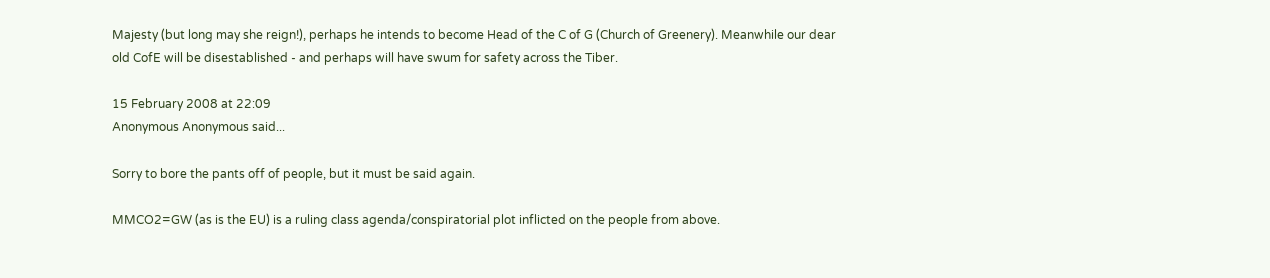Majesty (but long may she reign!), perhaps he intends to become Head of the C of G (Church of Greenery). Meanwhile our dear old CofE will be disestablished - and perhaps will have swum for safety across the Tiber.

15 February 2008 at 22:09
Anonymous Anonymous said...

Sorry to bore the pants off of people, but it must be said again.

MMCO2=GW (as is the EU) is a ruling class agenda/conspiratorial plot inflicted on the people from above.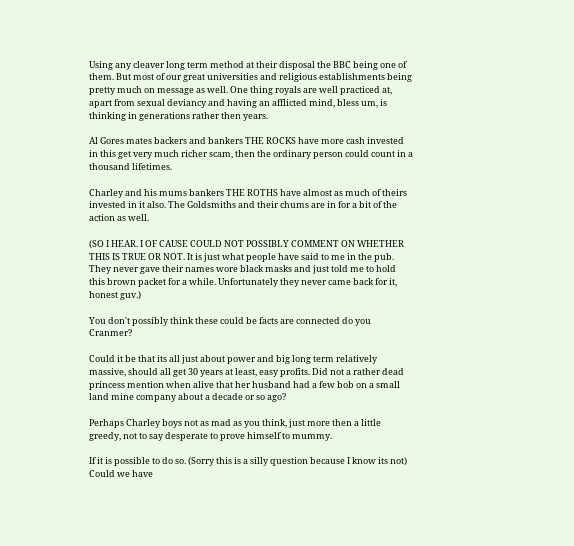Using any cleaver long term method at their disposal the BBC being one of them. But most of our great universities and religious establishments being pretty much on message as well. One thing royals are well practiced at, apart from sexual deviancy and having an afflicted mind, bless um, is thinking in generations rather then years.

Al Gores mates backers and bankers THE ROCKS have more cash invested in this get very much richer scam, then the ordinary person could count in a thousand lifetimes.

Charley and his mums bankers THE ROTHS have almost as much of theirs invested in it also. The Goldsmiths and their chums are in for a bit of the action as well.

(SO I HEAR. I OF CAUSE COULD NOT POSSIBLY COMMENT ON WHETHER THIS IS TRUE OR NOT. It is just what people have said to me in the pub. They never gave their names wore black masks and just told me to hold this brown packet for a while. Unfortunately they never came back for it, honest guv.)

You don't possibly think these could be facts are connected do you Cranmer?

Could it be that its all just about power and big long term relatively massive, should all get 30 years at least, easy profits. Did not a rather dead princess mention when alive that her husband had a few bob on a small land mine company about a decade or so ago?

Perhaps Charley boys not as mad as you think, just more then a little greedy, not to say desperate to prove himself to mummy.

If it is possible to do so. (Sorry this is a silly question because I know its not) Could we have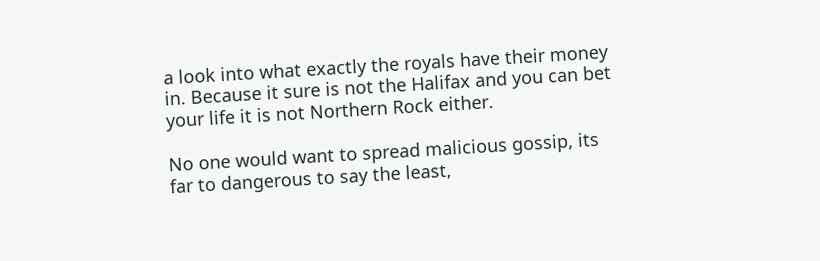a look into what exactly the royals have their money in. Because it sure is not the Halifax and you can bet your life it is not Northern Rock either.

No one would want to spread malicious gossip, its far to dangerous to say the least,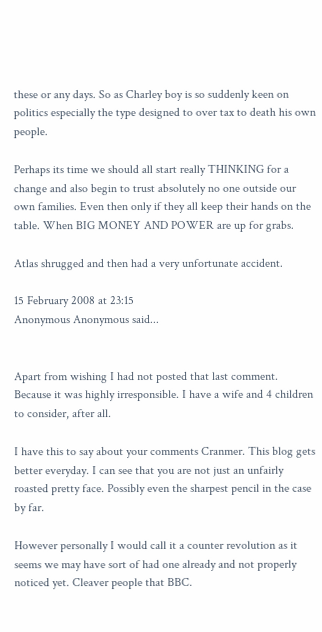these or any days. So as Charley boy is so suddenly keen on politics especially the type designed to over tax to death his own people.

Perhaps its time we should all start really THINKING for a change and also begin to trust absolutely no one outside our own families. Even then only if they all keep their hands on the table. When BIG MONEY AND POWER are up for grabs.

Atlas shrugged and then had a very unfortunate accident.

15 February 2008 at 23:15
Anonymous Anonymous said...


Apart from wishing I had not posted that last comment. Because it was highly irresponsible. I have a wife and 4 children to consider, after all.

I have this to say about your comments Cranmer. This blog gets better everyday. I can see that you are not just an unfairly roasted pretty face. Possibly even the sharpest pencil in the case by far.

However personally I would call it a counter revolution as it seems we may have sort of had one already and not properly noticed yet. Cleaver people that BBC.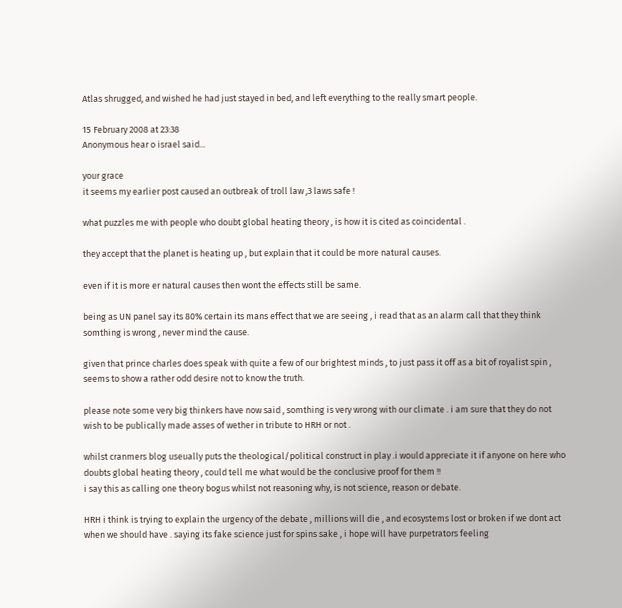Atlas shrugged, and wished he had just stayed in bed, and left everything to the really smart people.

15 February 2008 at 23:38
Anonymous hear o israel said...

your grace
it seems my earlier post caused an outbreak of troll law ,3 laws safe !

what puzzles me with people who doubt global heating theory , is how it is cited as coincidental .

they accept that the planet is heating up , but explain that it could be more natural causes.

even if it is more er natural causes then wont the effects still be same.

being as UN panel say its 80% certain its mans effect that we are seeing , i read that as an alarm call that they think somthing is wrong , never mind the cause.

given that prince charles does speak with quite a few of our brightest minds , to just pass it off as a bit of royalist spin , seems to show a rather odd desire not to know the truth.

please note some very big thinkers have now said , somthing is very wrong with our climate . i am sure that they do not wish to be publically made asses of wether in tribute to HRH or not .

whilst cranmers blog useually puts the theological/political construct in play .i would appreciate it if anyone on here who doubts global heating theory , could tell me what would be the conclusive proof for them !!
i say this as calling one theory bogus whilst not reasoning why, is not science, reason or debate.

HRH i think is trying to explain the urgency of the debate , millions will die , and ecosystems lost or broken if we dont act when we should have . saying its fake science just for spins sake , i hope will have purpetrators feeling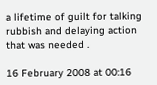a lifetime of guilt for talking rubbish and delaying action that was needed .

16 February 2008 at 00:16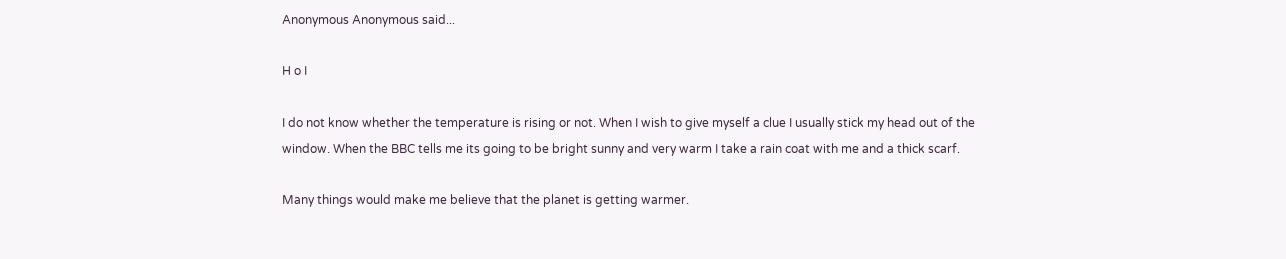Anonymous Anonymous said...

H o I

I do not know whether the temperature is rising or not. When I wish to give myself a clue I usually stick my head out of the window. When the BBC tells me its going to be bright sunny and very warm I take a rain coat with me and a thick scarf.

Many things would make me believe that the planet is getting warmer.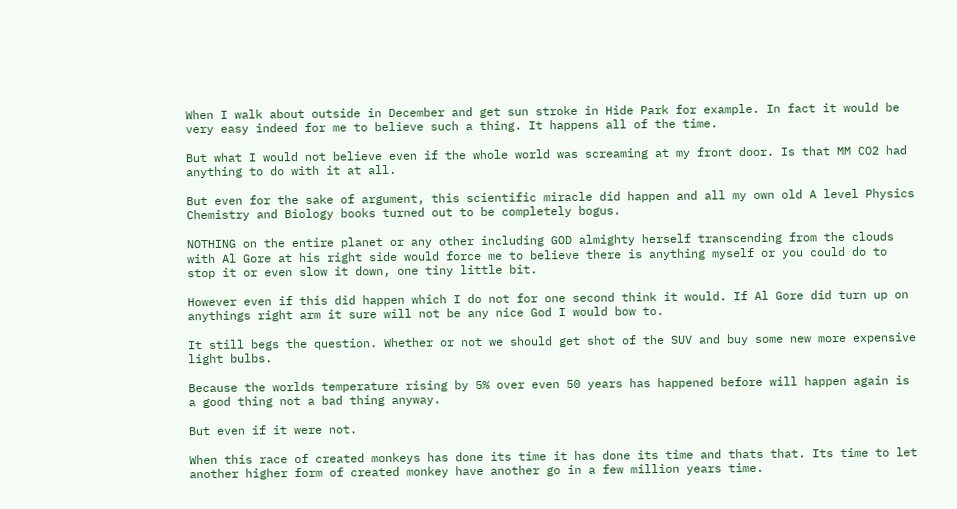When I walk about outside in December and get sun stroke in Hide Park for example. In fact it would be very easy indeed for me to believe such a thing. It happens all of the time.

But what I would not believe even if the whole world was screaming at my front door. Is that MM CO2 had anything to do with it at all.

But even for the sake of argument, this scientific miracle did happen and all my own old A level Physics Chemistry and Biology books turned out to be completely bogus.

NOTHING on the entire planet or any other including GOD almighty herself transcending from the clouds with Al Gore at his right side would force me to believe there is anything myself or you could do to stop it or even slow it down, one tiny little bit.

However even if this did happen which I do not for one second think it would. If Al Gore did turn up on anythings right arm it sure will not be any nice God I would bow to.

It still begs the question. Whether or not we should get shot of the SUV and buy some new more expensive light bulbs.

Because the worlds temperature rising by 5% over even 50 years has happened before will happen again is a good thing not a bad thing anyway.

But even if it were not.

When this race of created monkeys has done its time it has done its time and thats that. Its time to let another higher form of created monkey have another go in a few million years time.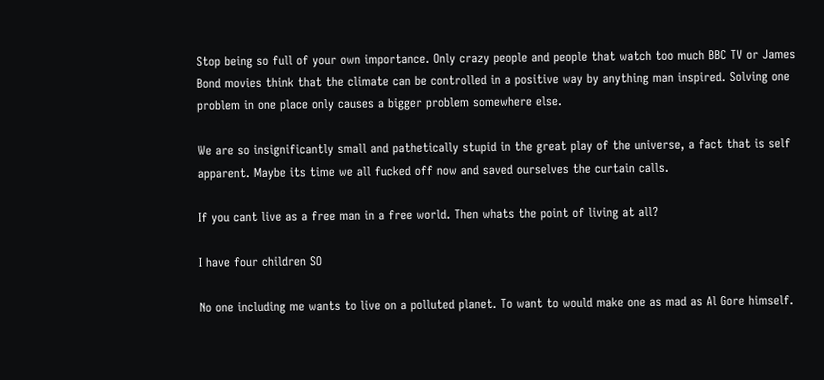Stop being so full of your own importance. Only crazy people and people that watch too much BBC TV or James Bond movies think that the climate can be controlled in a positive way by anything man inspired. Solving one problem in one place only causes a bigger problem somewhere else.

We are so insignificantly small and pathetically stupid in the great play of the universe, a fact that is self apparent. Maybe its time we all fucked off now and saved ourselves the curtain calls.

If you cant live as a free man in a free world. Then whats the point of living at all?

I have four children SO

No one including me wants to live on a polluted planet. To want to would make one as mad as Al Gore himself.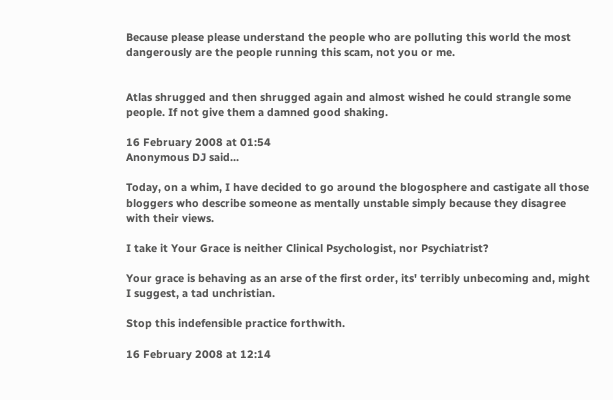Because please please understand the people who are polluting this world the most dangerously are the people running this scam, not you or me.


Atlas shrugged and then shrugged again and almost wished he could strangle some people. If not give them a damned good shaking.

16 February 2008 at 01:54
Anonymous DJ said...

Today, on a whim, I have decided to go around the blogosphere and castigate all those bloggers who describe someone as mentally unstable simply because they disagree with their views.

I take it Your Grace is neither Clinical Psychologist, nor Psychiatrist?

Your grace is behaving as an arse of the first order, its' terribly unbecoming and, might I suggest, a tad unchristian.

Stop this indefensible practice forthwith.

16 February 2008 at 12:14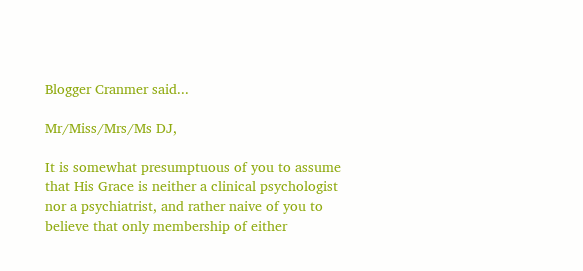Blogger Cranmer said...

Mr/Miss/Mrs/Ms DJ,

It is somewhat presumptuous of you to assume that His Grace is neither a clinical psychologist nor a psychiatrist, and rather naive of you to believe that only membership of either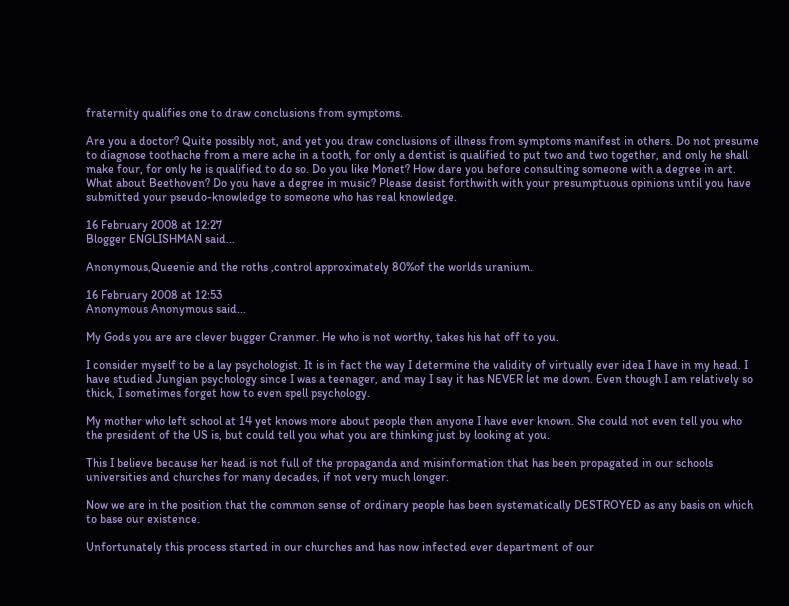fraternity qualifies one to draw conclusions from symptoms.

Are you a doctor? Quite possibly not, and yet you draw conclusions of illness from symptoms manifest in others. Do not presume to diagnose toothache from a mere ache in a tooth, for only a dentist is qualified to put two and two together, and only he shall make four, for only he is qualified to do so. Do you like Monet? How dare you before consulting someone with a degree in art. What about Beethoven? Do you have a degree in music? Please desist forthwith with your presumptuous opinions until you have submitted your pseudo-knowledge to someone who has real knowledge.

16 February 2008 at 12:27
Blogger ENGLISHMAN said...

Anonymous,Queenie and the roths ,control approximately 80%of the worlds uranium.

16 February 2008 at 12:53
Anonymous Anonymous said...

My Gods you are are clever bugger Cranmer. He who is not worthy, takes his hat off to you.

I consider myself to be a lay psychologist. It is in fact the way I determine the validity of virtually ever idea I have in my head. I have studied Jungian psychology since I was a teenager, and may I say it has NEVER let me down. Even though I am relatively so thick, I sometimes forget how to even spell psychology.

My mother who left school at 14 yet knows more about people then anyone I have ever known. She could not even tell you who the president of the US is, but could tell you what you are thinking just by looking at you.

This I believe because her head is not full of the propaganda and misinformation that has been propagated in our schools universities and churches for many decades, if not very much longer.

Now we are in the position that the common sense of ordinary people has been systematically DESTROYED as any basis on which to base our existence.

Unfortunately this process started in our churches and has now infected ever department of our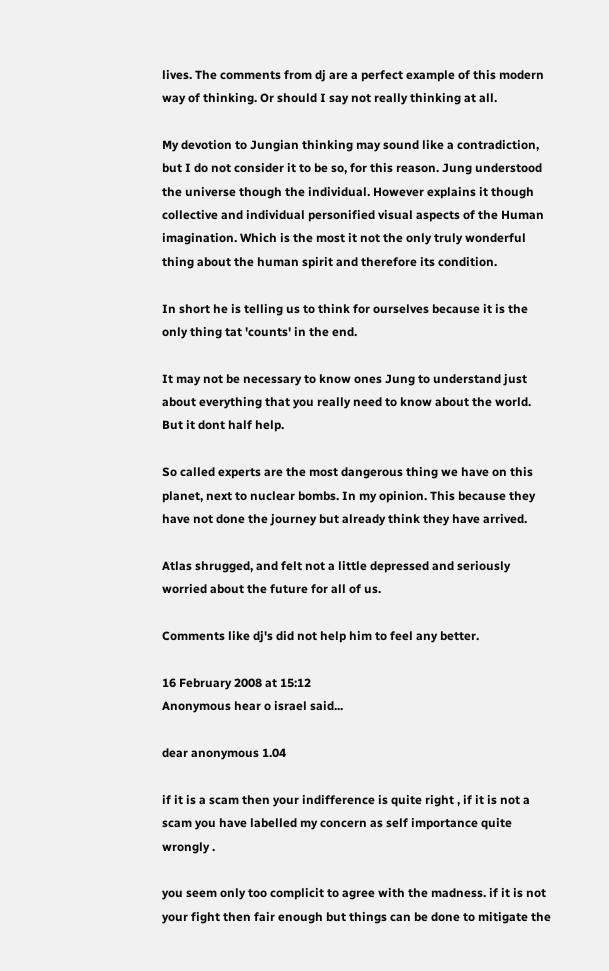lives. The comments from dj are a perfect example of this modern way of thinking. Or should I say not really thinking at all.

My devotion to Jungian thinking may sound like a contradiction, but I do not consider it to be so, for this reason. Jung understood the universe though the individual. However explains it though collective and individual personified visual aspects of the Human imagination. Which is the most it not the only truly wonderful thing about the human spirit and therefore its condition.

In short he is telling us to think for ourselves because it is the only thing tat 'counts' in the end.

It may not be necessary to know ones Jung to understand just about everything that you really need to know about the world. But it dont half help.

So called experts are the most dangerous thing we have on this planet, next to nuclear bombs. In my opinion. This because they have not done the journey but already think they have arrived.

Atlas shrugged, and felt not a little depressed and seriously worried about the future for all of us.

Comments like dj's did not help him to feel any better.

16 February 2008 at 15:12
Anonymous hear o israel said...

dear anonymous 1.04

if it is a scam then your indifference is quite right , if it is not a scam you have labelled my concern as self importance quite wrongly .

you seem only too complicit to agree with the madness. if it is not your fight then fair enough but things can be done to mitigate the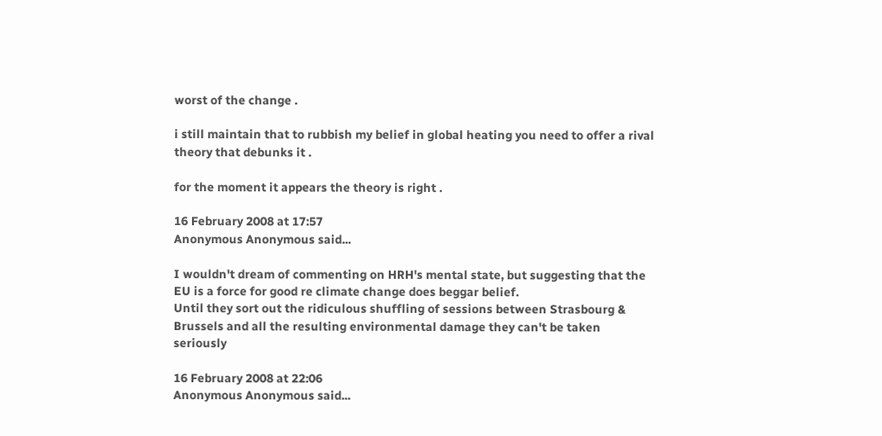worst of the change .

i still maintain that to rubbish my belief in global heating you need to offer a rival theory that debunks it .

for the moment it appears the theory is right .

16 February 2008 at 17:57
Anonymous Anonymous said...

I wouldn't dream of commenting on HRH's mental state, but suggesting that the EU is a force for good re climate change does beggar belief.
Until they sort out the ridiculous shuffling of sessions between Strasbourg & Brussels and all the resulting environmental damage they can't be taken seriously

16 February 2008 at 22:06
Anonymous Anonymous said...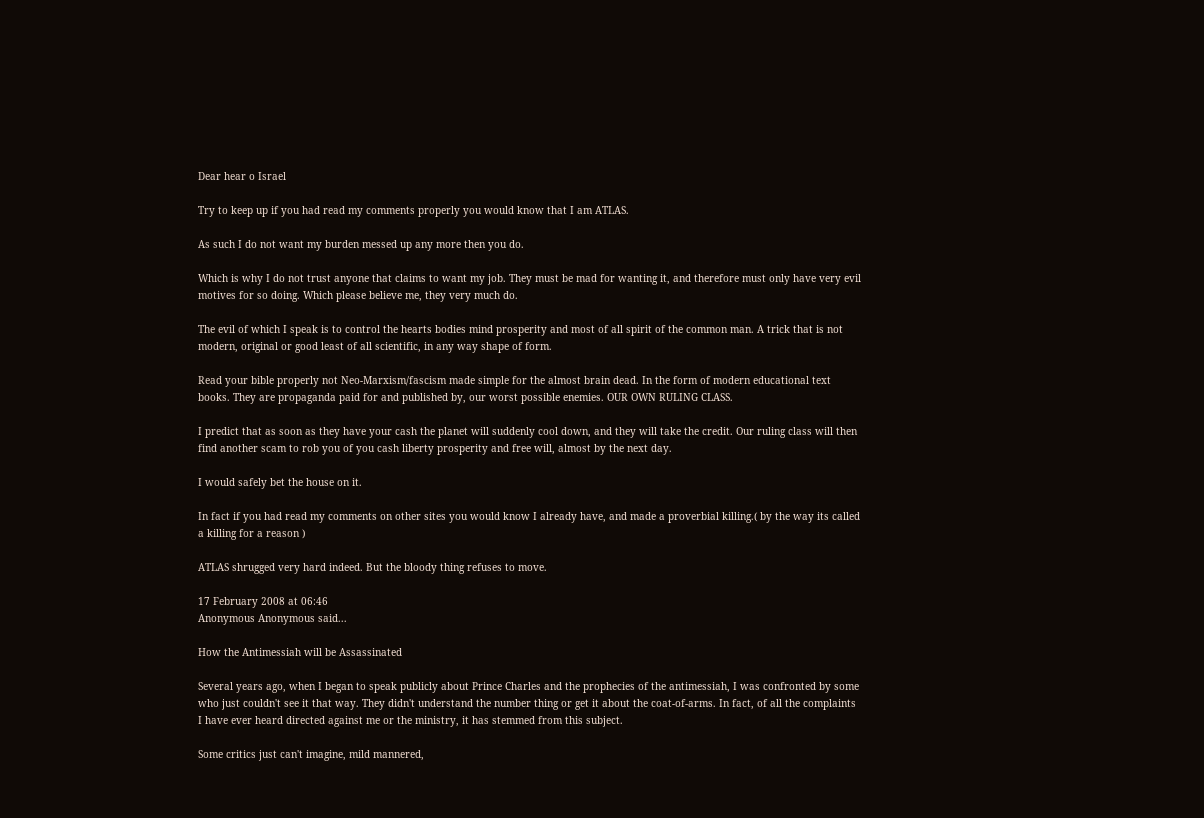Dear hear o Israel

Try to keep up if you had read my comments properly you would know that I am ATLAS.

As such I do not want my burden messed up any more then you do.

Which is why I do not trust anyone that claims to want my job. They must be mad for wanting it, and therefore must only have very evil motives for so doing. Which please believe me, they very much do.

The evil of which I speak is to control the hearts bodies mind prosperity and most of all spirit of the common man. A trick that is not modern, original or good least of all scientific, in any way shape of form.

Read your bible properly not Neo-Marxism/fascism made simple for the almost brain dead. In the form of modern educational text books. They are propaganda paid for and published by, our worst possible enemies. OUR OWN RULING CLASS.

I predict that as soon as they have your cash the planet will suddenly cool down, and they will take the credit. Our ruling class will then find another scam to rob you of you cash liberty prosperity and free will, almost by the next day.

I would safely bet the house on it.

In fact if you had read my comments on other sites you would know I already have, and made a proverbial killing.( by the way its called a killing for a reason )

ATLAS shrugged very hard indeed. But the bloody thing refuses to move.

17 February 2008 at 06:46
Anonymous Anonymous said...

How the Antimessiah will be Assassinated

Several years ago, when I began to speak publicly about Prince Charles and the prophecies of the antimessiah, I was confronted by some who just couldn't see it that way. They didn't understand the number thing or get it about the coat-of-arms. In fact, of all the complaints I have ever heard directed against me or the ministry, it has stemmed from this subject.

Some critics just can't imagine, mild mannered,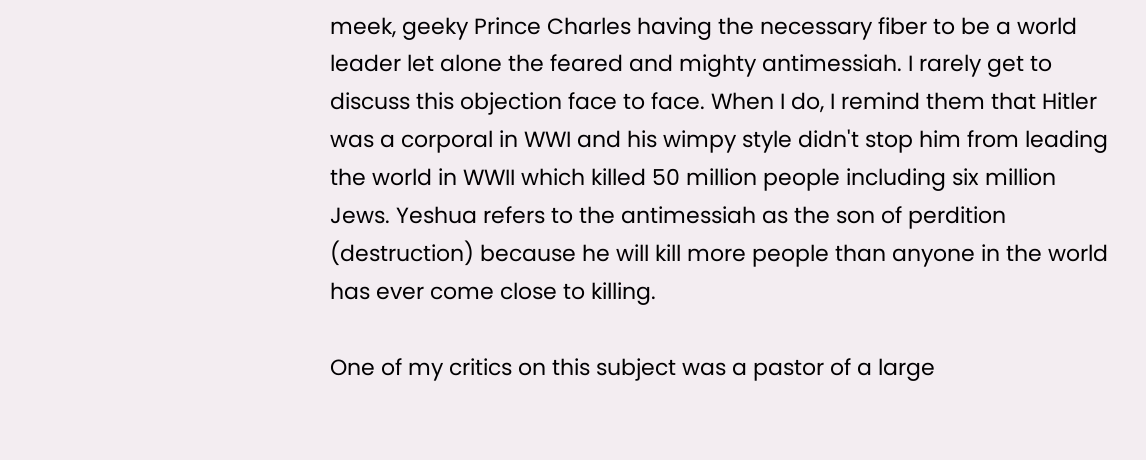meek, geeky Prince Charles having the necessary fiber to be a world leader let alone the feared and mighty antimessiah. I rarely get to discuss this objection face to face. When I do, I remind them that Hitler was a corporal in WWI and his wimpy style didn't stop him from leading the world in WWII which killed 50 million people including six million Jews. Yeshua refers to the antimessiah as the son of perdition (destruction) because he will kill more people than anyone in the world has ever come close to killing.

One of my critics on this subject was a pastor of a large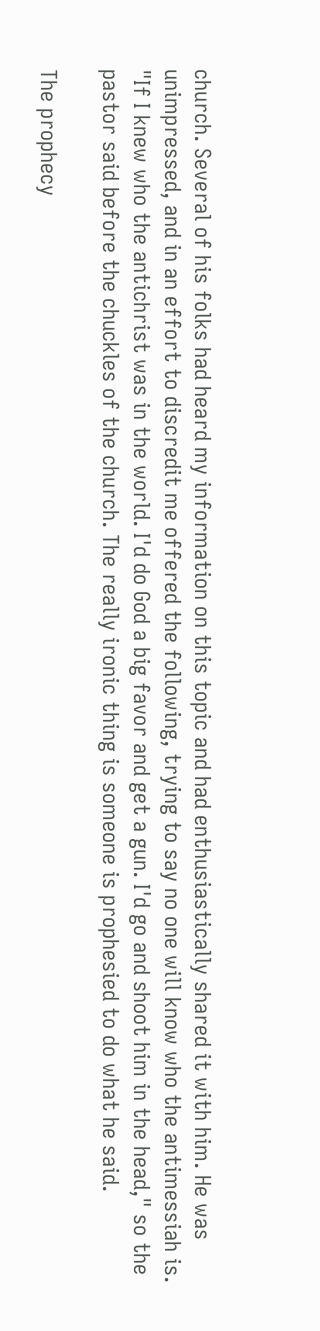church. Several of his folks had heard my information on this topic and had enthusiastically shared it with him. He was unimpressed, and in an effort to discredit me offered the following, trying to say no one will know who the antimessiah is. "If I knew who the antichrist was in the world. I'd do God a big favor and get a gun. I'd go and shoot him in the head," so the pastor said before the chuckles of the church. The really ironic thing is someone is prophesied to do what he said.

The prophecy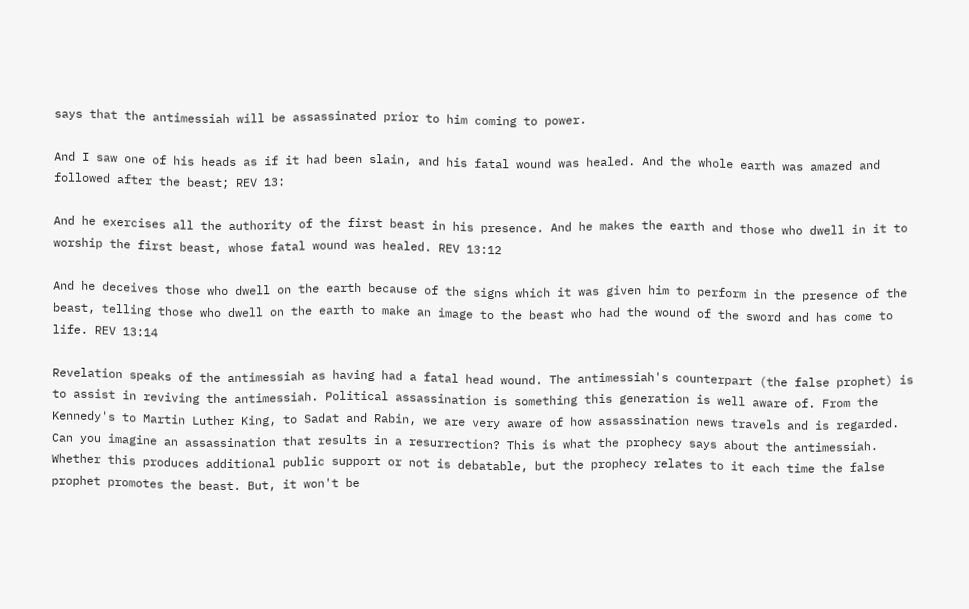says that the antimessiah will be assassinated prior to him coming to power.

And I saw one of his heads as if it had been slain, and his fatal wound was healed. And the whole earth was amazed and followed after the beast; REV 13:

And he exercises all the authority of the first beast in his presence. And he makes the earth and those who dwell in it to worship the first beast, whose fatal wound was healed. REV 13:12

And he deceives those who dwell on the earth because of the signs which it was given him to perform in the presence of the beast, telling those who dwell on the earth to make an image to the beast who had the wound of the sword and has come to life. REV 13:14

Revelation speaks of the antimessiah as having had a fatal head wound. The antimessiah's counterpart (the false prophet) is to assist in reviving the antimessiah. Political assassination is something this generation is well aware of. From the Kennedy's to Martin Luther King, to Sadat and Rabin, we are very aware of how assassination news travels and is regarded. Can you imagine an assassination that results in a resurrection? This is what the prophecy says about the antimessiah. Whether this produces additional public support or not is debatable, but the prophecy relates to it each time the false prophet promotes the beast. But, it won't be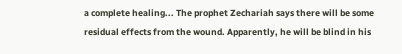a complete healing... The prophet Zechariah says there will be some residual effects from the wound. Apparently, he will be blind in his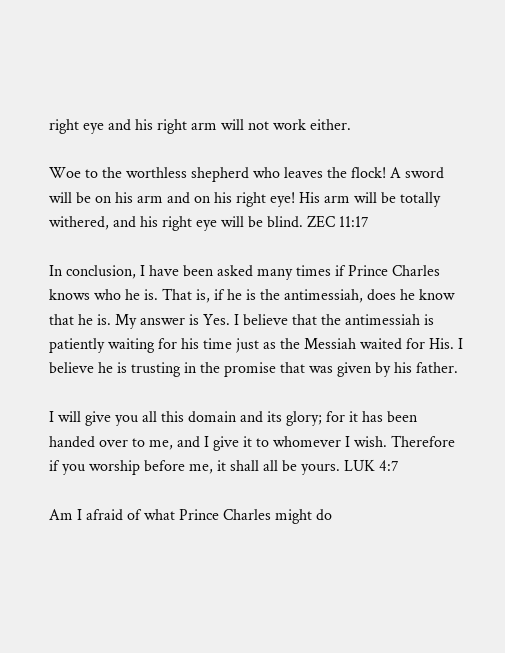right eye and his right arm will not work either.

Woe to the worthless shepherd who leaves the flock! A sword will be on his arm and on his right eye! His arm will be totally withered, and his right eye will be blind. ZEC 11:17

In conclusion, I have been asked many times if Prince Charles knows who he is. That is, if he is the antimessiah, does he know that he is. My answer is Yes. I believe that the antimessiah is patiently waiting for his time just as the Messiah waited for His. I believe he is trusting in the promise that was given by his father.

I will give you all this domain and its glory; for it has been handed over to me, and I give it to whomever I wish. Therefore if you worship before me, it shall all be yours. LUK 4:7

Am I afraid of what Prince Charles might do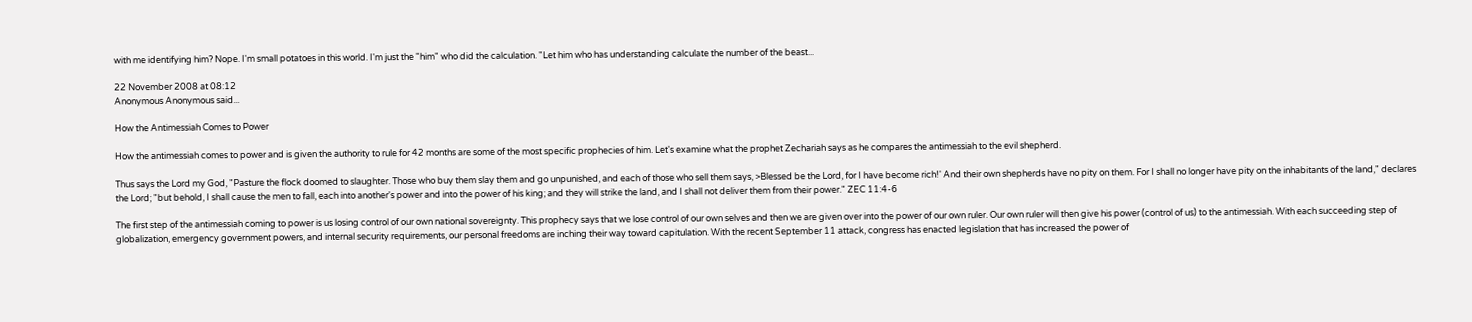with me identifying him? Nope. I'm small potatoes in this world. I'm just the "him" who did the calculation. "Let him who has understanding calculate the number of the beast...

22 November 2008 at 08:12
Anonymous Anonymous said...

How the Antimessiah Comes to Power

How the antimessiah comes to power and is given the authority to rule for 42 months are some of the most specific prophecies of him. Let's examine what the prophet Zechariah says as he compares the antimessiah to the evil shepherd.

Thus says the Lord my God, "Pasture the flock doomed to slaughter. Those who buy them slay them and go unpunished, and each of those who sell them says, >Blessed be the Lord, for I have become rich!' And their own shepherds have no pity on them. For I shall no longer have pity on the inhabitants of the land," declares the Lord; "but behold, I shall cause the men to fall, each into another's power and into the power of his king; and they will strike the land, and I shall not deliver them from their power." ZEC 11:4-6

The first step of the antimessiah coming to power is us losing control of our own national sovereignty. This prophecy says that we lose control of our own selves and then we are given over into the power of our own ruler. Our own ruler will then give his power (control of us) to the antimessiah. With each succeeding step of globalization, emergency government powers, and internal security requirements, our personal freedoms are inching their way toward capitulation. With the recent September 11 attack, congress has enacted legislation that has increased the power of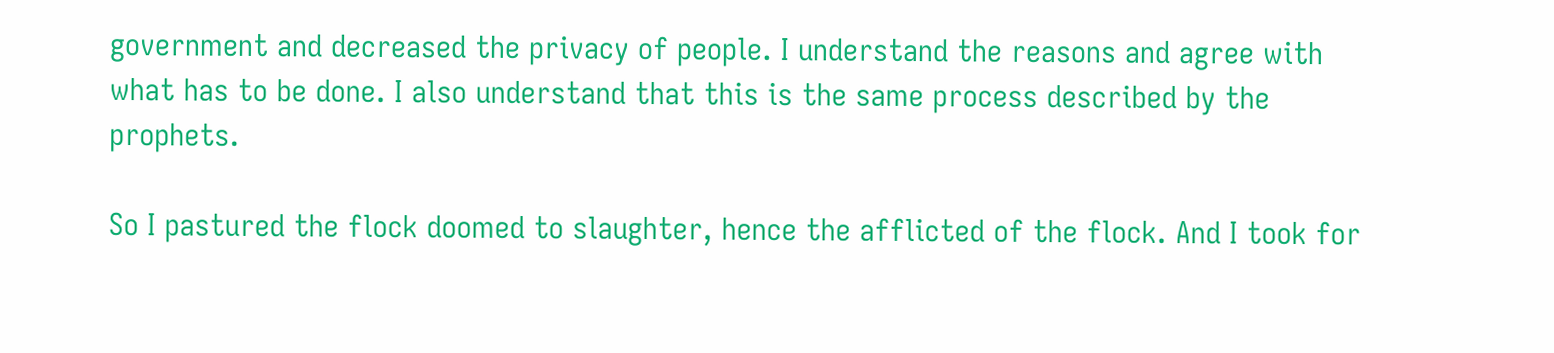government and decreased the privacy of people. I understand the reasons and agree with what has to be done. I also understand that this is the same process described by the prophets.

So I pastured the flock doomed to slaughter, hence the afflicted of the flock. And I took for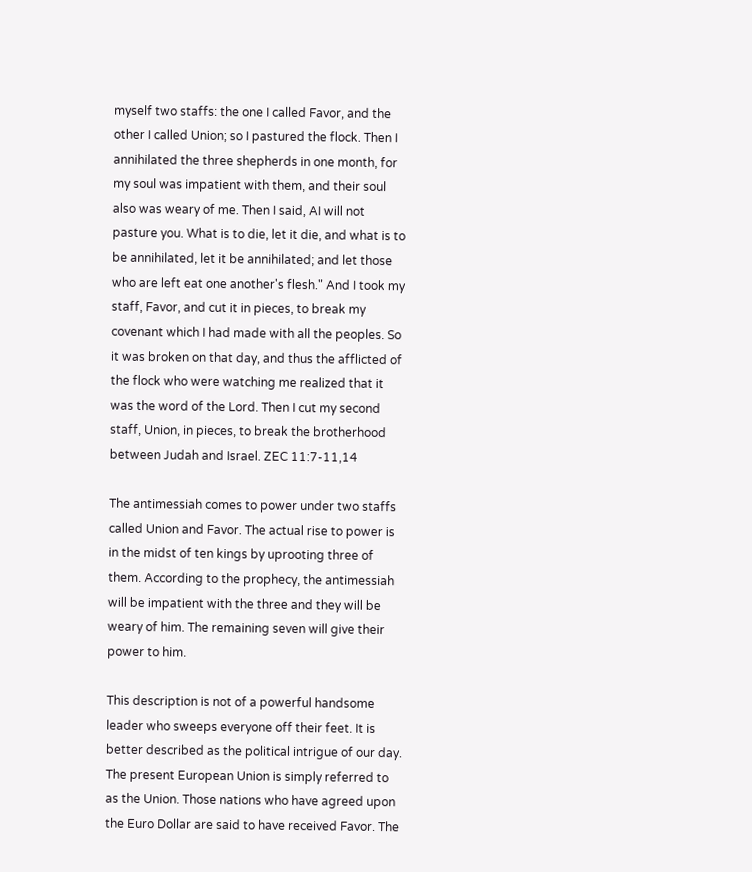myself two staffs: the one I called Favor, and the other I called Union; so I pastured the flock. Then I annihilated the three shepherds in one month, for my soul was impatient with them, and their soul also was weary of me. Then I said, AI will not pasture you. What is to die, let it die, and what is to be annihilated, let it be annihilated; and let those who are left eat one another's flesh." And I took my staff, Favor, and cut it in pieces, to break my covenant which I had made with all the peoples. So it was broken on that day, and thus the afflicted of the flock who were watching me realized that it was the word of the Lord. Then I cut my second staff, Union, in pieces, to break the brotherhood between Judah and Israel. ZEC 11:7-11,14

The antimessiah comes to power under two staffs called Union and Favor. The actual rise to power is in the midst of ten kings by uprooting three of them. According to the prophecy, the antimessiah will be impatient with the three and they will be weary of him. The remaining seven will give their power to him.

This description is not of a powerful handsome leader who sweeps everyone off their feet. It is better described as the political intrigue of our day. The present European Union is simply referred to as the Union. Those nations who have agreed upon the Euro Dollar are said to have received Favor. The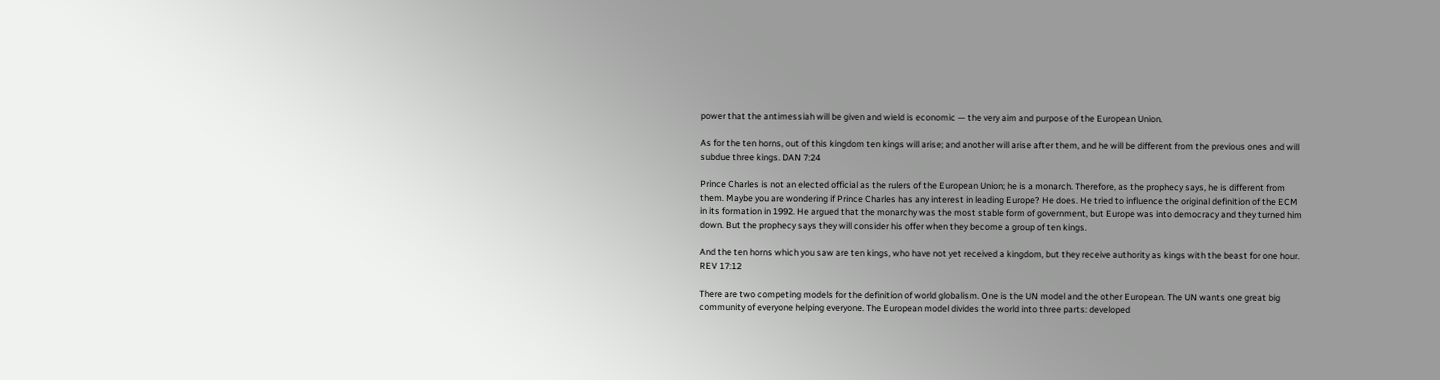power that the antimessiah will be given and wield is economic — the very aim and purpose of the European Union.

As for the ten horns, out of this kingdom ten kings will arise; and another will arise after them, and he will be different from the previous ones and will subdue three kings. DAN 7:24

Prince Charles is not an elected official as the rulers of the European Union; he is a monarch. Therefore, as the prophecy says, he is different from them. Maybe you are wondering if Prince Charles has any interest in leading Europe? He does. He tried to influence the original definition of the ECM in its formation in 1992. He argued that the monarchy was the most stable form of government, but Europe was into democracy and they turned him down. But the prophecy says they will consider his offer when they become a group of ten kings.

And the ten horns which you saw are ten kings, who have not yet received a kingdom, but they receive authority as kings with the beast for one hour. REV 17:12

There are two competing models for the definition of world globalism. One is the UN model and the other European. The UN wants one great big community of everyone helping everyone. The European model divides the world into three parts: developed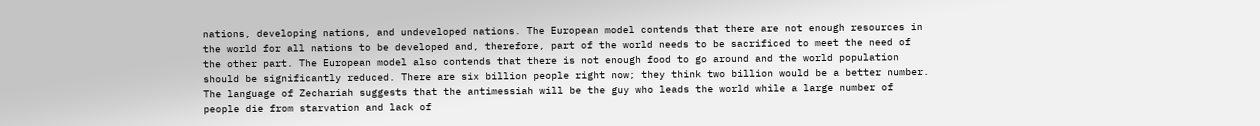nations, developing nations, and undeveloped nations. The European model contends that there are not enough resources in the world for all nations to be developed and, therefore, part of the world needs to be sacrificed to meet the need of the other part. The European model also contends that there is not enough food to go around and the world population should be significantly reduced. There are six billion people right now; they think two billion would be a better number. The language of Zechariah suggests that the antimessiah will be the guy who leads the world while a large number of people die from starvation and lack of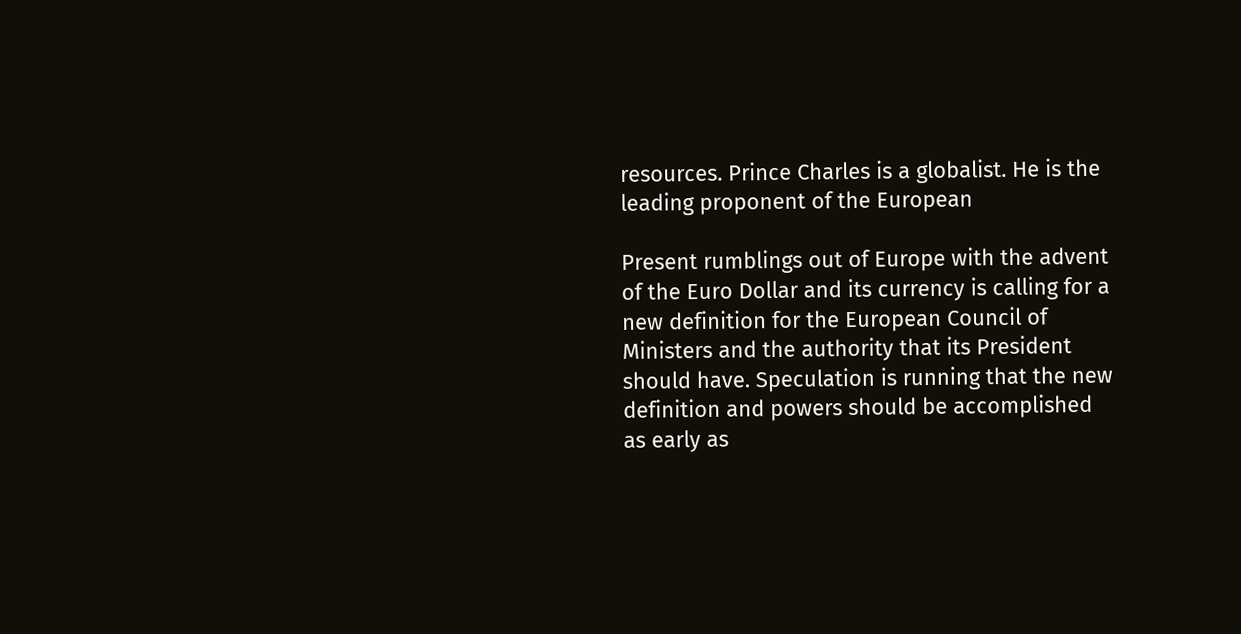resources. Prince Charles is a globalist. He is the leading proponent of the European

Present rumblings out of Europe with the advent of the Euro Dollar and its currency is calling for a new definition for the European Council of Ministers and the authority that its President should have. Speculation is running that the new definition and powers should be accomplished as early as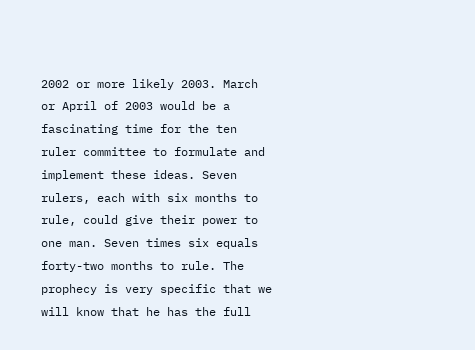2002 or more likely 2003. March or April of 2003 would be a fascinating time for the ten ruler committee to formulate and implement these ideas. Seven rulers, each with six months to rule, could give their power to one man. Seven times six equals forty-two months to rule. The prophecy is very specific that we will know that he has the full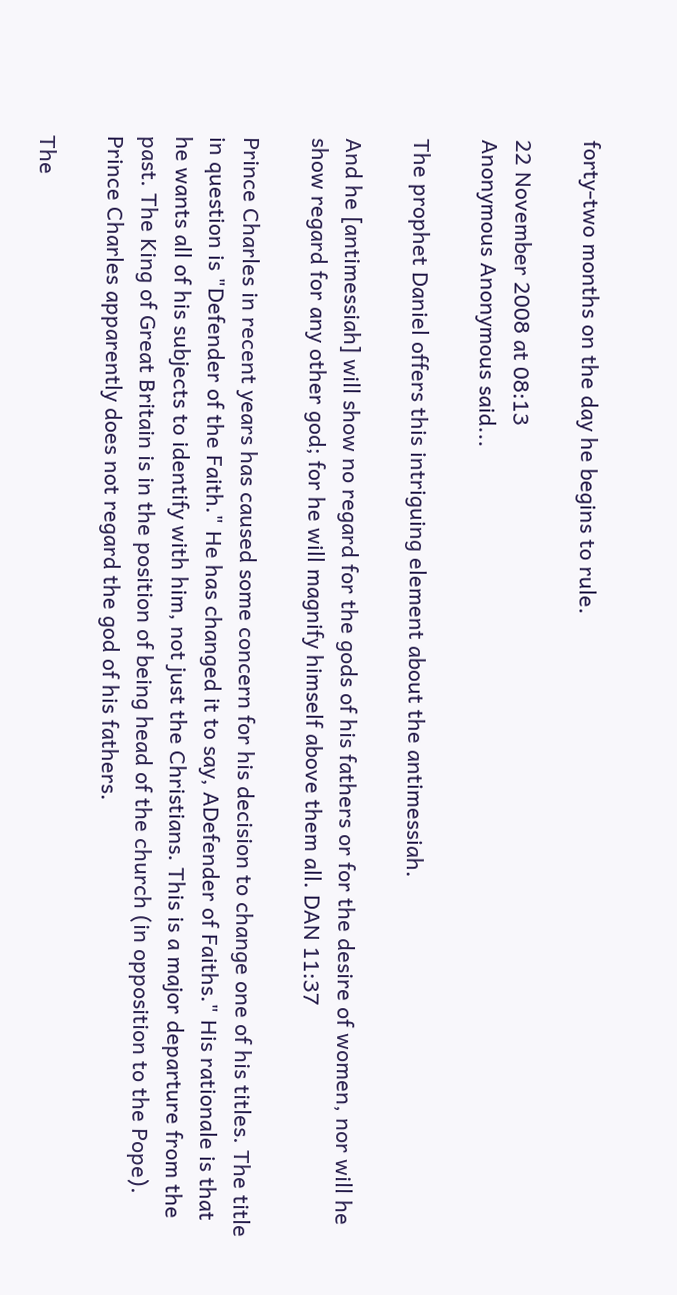forty-two months on the day he begins to rule.

22 November 2008 at 08:13
Anonymous Anonymous said...

The prophet Daniel offers this intriguing element about the antimessiah.

And he [antimessiah] will show no regard for the gods of his fathers or for the desire of women, nor will he show regard for any other god; for he will magnify himself above them all. DAN 11:37

Prince Charles in recent years has caused some concern for his decision to change one of his titles. The title in question is "Defender of the Faith." He has changed it to say, ADefender of Faiths." His rationale is that he wants all of his subjects to identify with him, not just the Christians. This is a major departure from the past. The King of Great Britain is in the position of being head of the church (in opposition to the Pope). Prince Charles apparently does not regard the god of his fathers.

The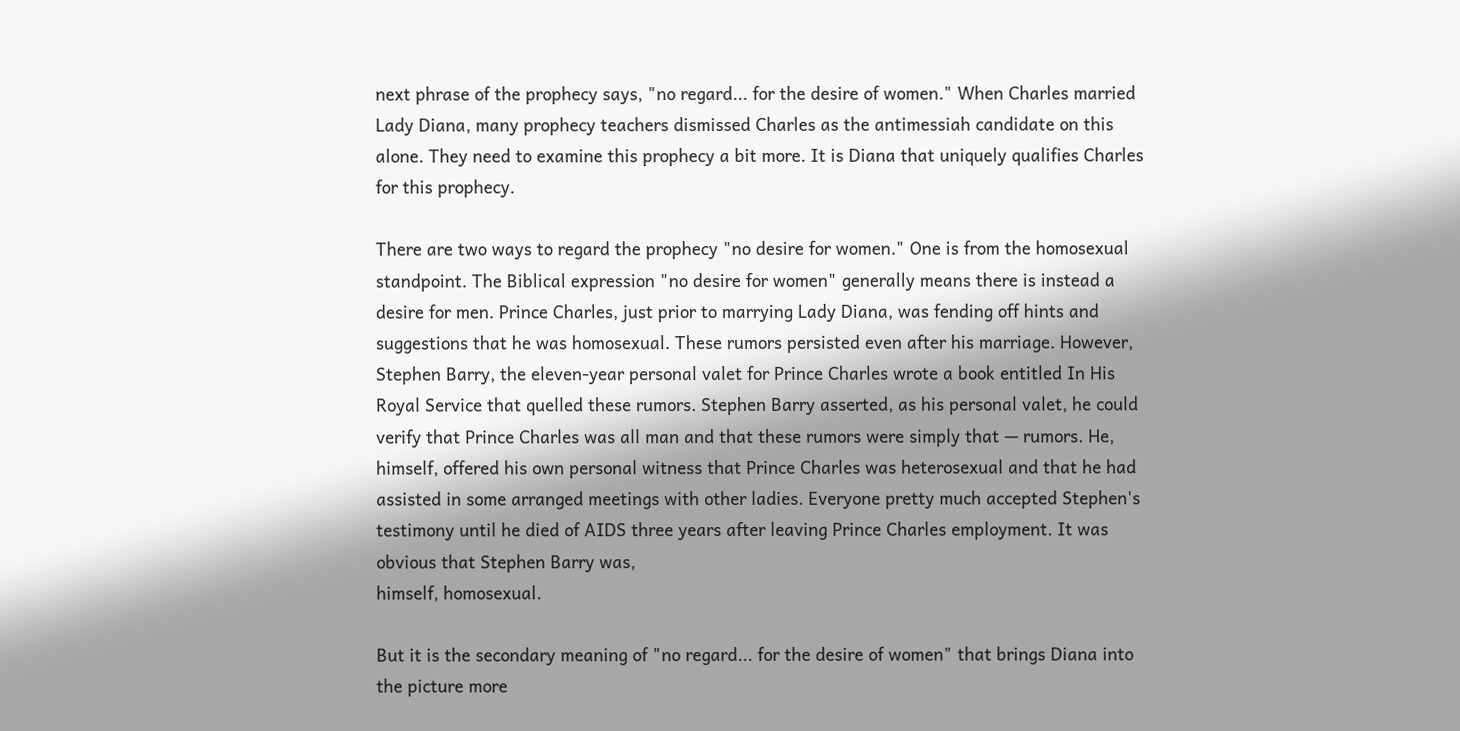next phrase of the prophecy says, "no regard... for the desire of women." When Charles married Lady Diana, many prophecy teachers dismissed Charles as the antimessiah candidate on this alone. They need to examine this prophecy a bit more. It is Diana that uniquely qualifies Charles for this prophecy.

There are two ways to regard the prophecy "no desire for women." One is from the homosexual standpoint. The Biblical expression "no desire for women" generally means there is instead a desire for men. Prince Charles, just prior to marrying Lady Diana, was fending off hints and suggestions that he was homosexual. These rumors persisted even after his marriage. However, Stephen Barry, the eleven-year personal valet for Prince Charles wrote a book entitled In His Royal Service that quelled these rumors. Stephen Barry asserted, as his personal valet, he could verify that Prince Charles was all man and that these rumors were simply that — rumors. He, himself, offered his own personal witness that Prince Charles was heterosexual and that he had assisted in some arranged meetings with other ladies. Everyone pretty much accepted Stephen's testimony until he died of AIDS three years after leaving Prince Charles employment. It was obvious that Stephen Barry was,
himself, homosexual.

But it is the secondary meaning of "no regard... for the desire of women" that brings Diana into the picture more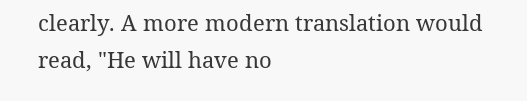clearly. A more modern translation would read, "He will have no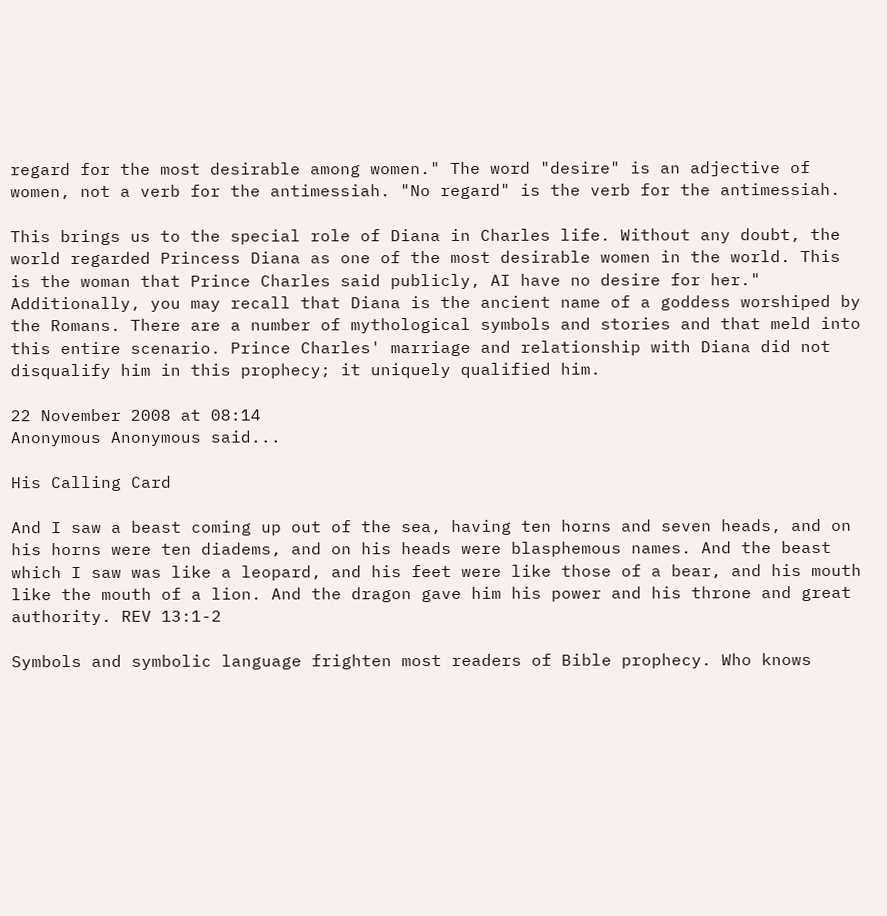regard for the most desirable among women." The word "desire" is an adjective of women, not a verb for the antimessiah. "No regard" is the verb for the antimessiah.

This brings us to the special role of Diana in Charles life. Without any doubt, the world regarded Princess Diana as one of the most desirable women in the world. This is the woman that Prince Charles said publicly, AI have no desire for her." Additionally, you may recall that Diana is the ancient name of a goddess worshiped by the Romans. There are a number of mythological symbols and stories and that meld into this entire scenario. Prince Charles' marriage and relationship with Diana did not disqualify him in this prophecy; it uniquely qualified him.

22 November 2008 at 08:14
Anonymous Anonymous said...

His Calling Card

And I saw a beast coming up out of the sea, having ten horns and seven heads, and on his horns were ten diadems, and on his heads were blasphemous names. And the beast which I saw was like a leopard, and his feet were like those of a bear, and his mouth like the mouth of a lion. And the dragon gave him his power and his throne and great authority. REV 13:1-2

Symbols and symbolic language frighten most readers of Bible prophecy. Who knows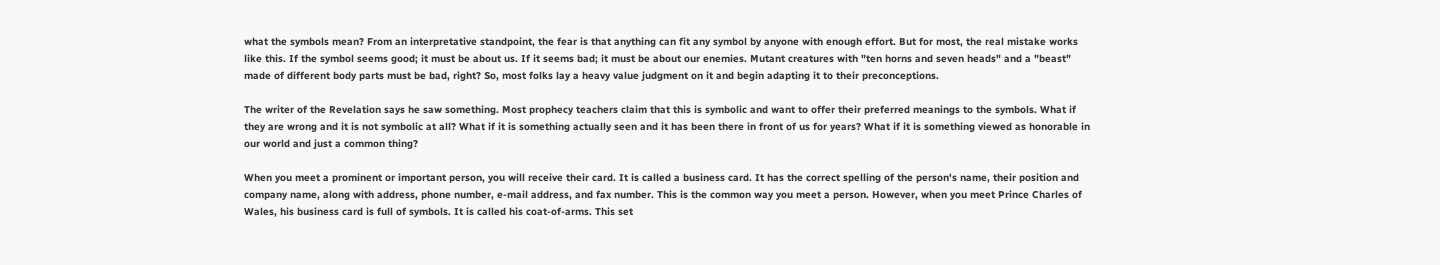what the symbols mean? From an interpretative standpoint, the fear is that anything can fit any symbol by anyone with enough effort. But for most, the real mistake works like this. If the symbol seems good; it must be about us. If it seems bad; it must be about our enemies. Mutant creatures with "ten horns and seven heads" and a "beast" made of different body parts must be bad, right? So, most folks lay a heavy value judgment on it and begin adapting it to their preconceptions.

The writer of the Revelation says he saw something. Most prophecy teachers claim that this is symbolic and want to offer their preferred meanings to the symbols. What if they are wrong and it is not symbolic at all? What if it is something actually seen and it has been there in front of us for years? What if it is something viewed as honorable in our world and just a common thing?

When you meet a prominent or important person, you will receive their card. It is called a business card. It has the correct spelling of the person's name, their position and company name, along with address, phone number, e-mail address, and fax number. This is the common way you meet a person. However, when you meet Prince Charles of Wales, his business card is full of symbols. It is called his coat-of-arms. This set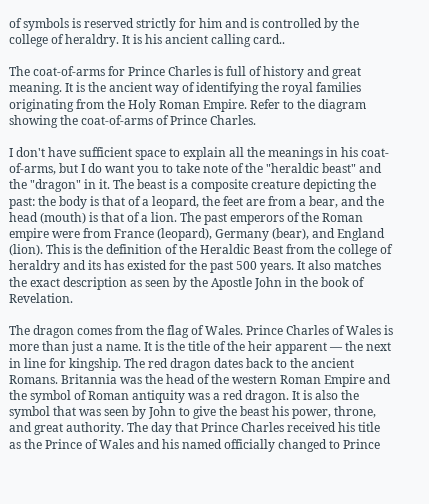of symbols is reserved strictly for him and is controlled by the college of heraldry. It is his ancient calling card..

The coat-of-arms for Prince Charles is full of history and great meaning. It is the ancient way of identifying the royal families originating from the Holy Roman Empire. Refer to the diagram showing the coat-of-arms of Prince Charles.

I don't have sufficient space to explain all the meanings in his coat-of-arms, but I do want you to take note of the "heraldic beast" and the "dragon" in it. The beast is a composite creature depicting the past: the body is that of a leopard, the feet are from a bear, and the head (mouth) is that of a lion. The past emperors of the Roman empire were from France (leopard), Germany (bear), and England (lion). This is the definition of the Heraldic Beast from the college of heraldry and its has existed for the past 500 years. It also matches the exact description as seen by the Apostle John in the book of Revelation.

The dragon comes from the flag of Wales. Prince Charles of Wales is more than just a name. It is the title of the heir apparent — the next in line for kingship. The red dragon dates back to the ancient Romans. Britannia was the head of the western Roman Empire and the symbol of Roman antiquity was a red dragon. It is also the symbol that was seen by John to give the beast his power, throne, and great authority. The day that Prince Charles received his title as the Prince of Wales and his named officially changed to Prince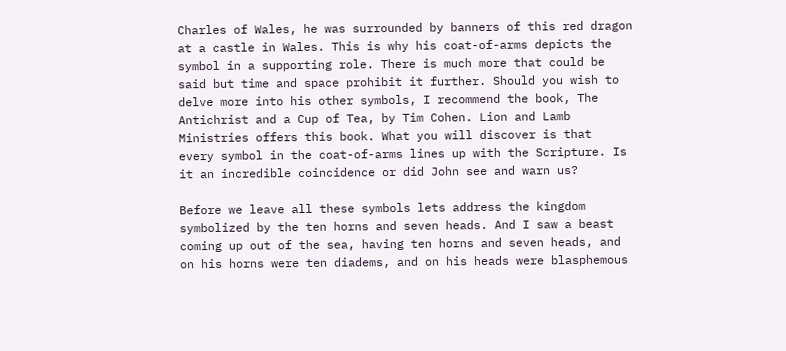Charles of Wales, he was surrounded by banners of this red dragon at a castle in Wales. This is why his coat-of-arms depicts the symbol in a supporting role. There is much more that could be said but time and space prohibit it further. Should you wish to delve more into his other symbols, I recommend the book, The Antichrist and a Cup of Tea, by Tim Cohen. Lion and Lamb Ministries offers this book. What you will discover is that
every symbol in the coat-of-arms lines up with the Scripture. Is it an incredible coincidence or did John see and warn us?

Before we leave all these symbols lets address the kingdom symbolized by the ten horns and seven heads. And I saw a beast coming up out of the sea, having ten horns and seven heads, and on his horns were ten diadems, and on his heads were blasphemous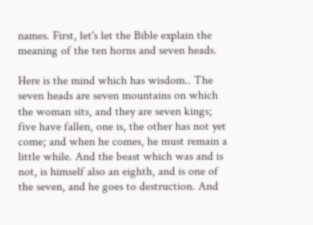names. First, let's let the Bible explain the meaning of the ten horns and seven heads.

Here is the mind which has wisdom.. The seven heads are seven mountains on which the woman sits, and they are seven kings; five have fallen, one is, the other has not yet come; and when he comes, he must remain a little while. And the beast which was and is not, is himself also an eighth, and is one of the seven, and he goes to destruction. And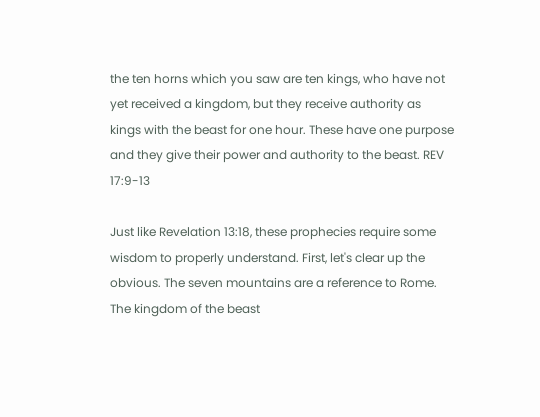the ten horns which you saw are ten kings, who have not yet received a kingdom, but they receive authority as kings with the beast for one hour. These have one purpose and they give their power and authority to the beast. REV 17:9-13

Just like Revelation 13:18, these prophecies require some wisdom to properly understand. First, let's clear up the obvious. The seven mountains are a reference to Rome. The kingdom of the beast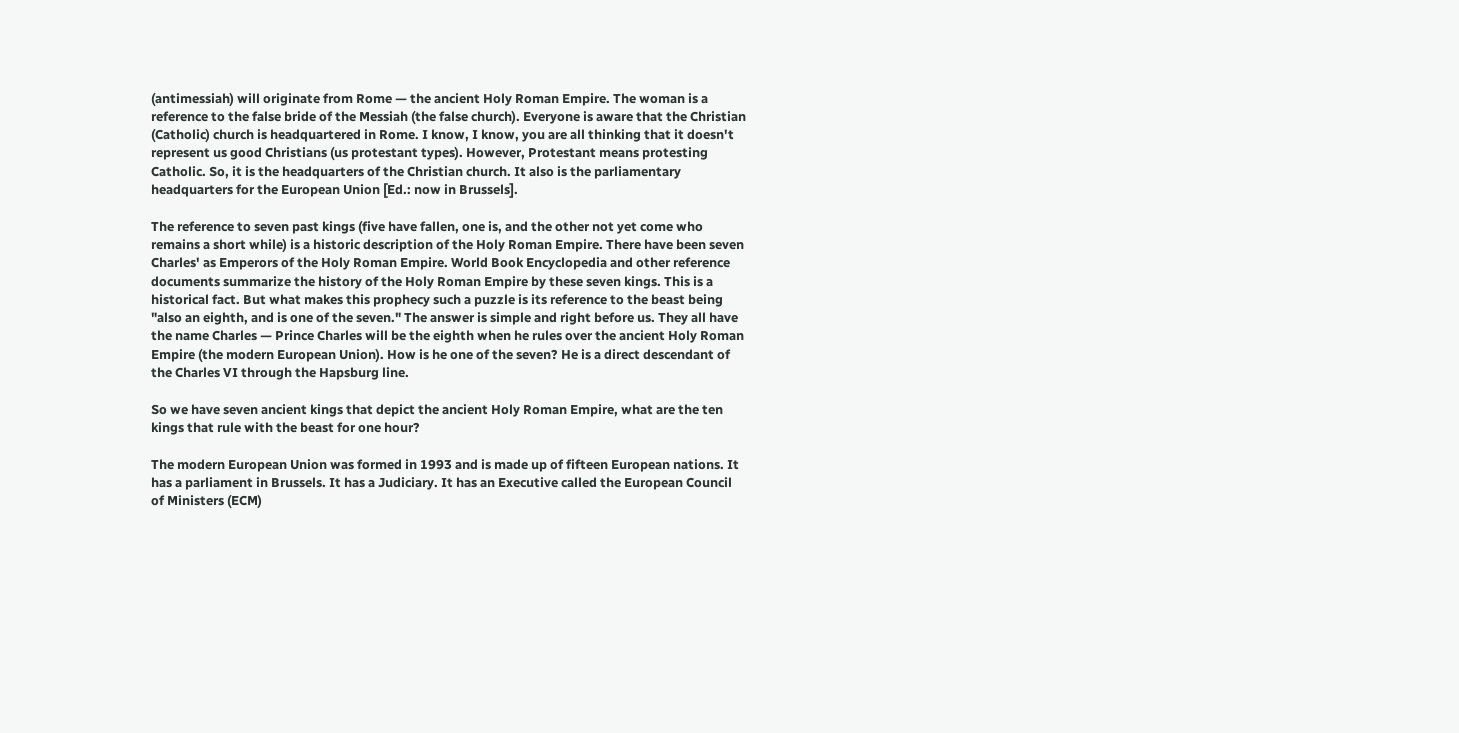(antimessiah) will originate from Rome — the ancient Holy Roman Empire. The woman is a reference to the false bride of the Messiah (the false church). Everyone is aware that the Christian (Catholic) church is headquartered in Rome. I know, I know, you are all thinking that it doesn't represent us good Christians (us protestant types). However, Protestant means protesting Catholic. So, it is the headquarters of the Christian church. It also is the parliamentary headquarters for the European Union [Ed.: now in Brussels].

The reference to seven past kings (five have fallen, one is, and the other not yet come who remains a short while) is a historic description of the Holy Roman Empire. There have been seven Charles' as Emperors of the Holy Roman Empire. World Book Encyclopedia and other reference documents summarize the history of the Holy Roman Empire by these seven kings. This is a historical fact. But what makes this prophecy such a puzzle is its reference to the beast being "also an eighth, and is one of the seven." The answer is simple and right before us. They all have the name Charles — Prince Charles will be the eighth when he rules over the ancient Holy Roman Empire (the modern European Union). How is he one of the seven? He is a direct descendant of the Charles VI through the Hapsburg line.

So we have seven ancient kings that depict the ancient Holy Roman Empire, what are the ten kings that rule with the beast for one hour?

The modern European Union was formed in 1993 and is made up of fifteen European nations. It has a parliament in Brussels. It has a Judiciary. It has an Executive called the European Council of Ministers (ECM)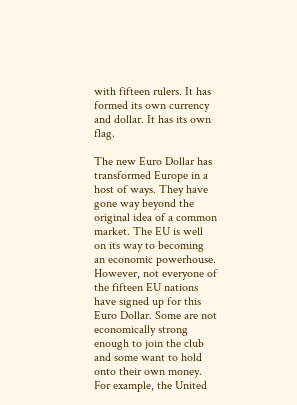with fifteen rulers. It has formed its own currency and dollar. It has its own flag.

The new Euro Dollar has transformed Europe in a host of ways. They have gone way beyond the original idea of a common market. The EU is well on its way to becoming an economic powerhouse. However, not everyone of the fifteen EU nations have signed up for this Euro Dollar. Some are not economically strong enough to join the club and some want to hold onto their own money. For example, the United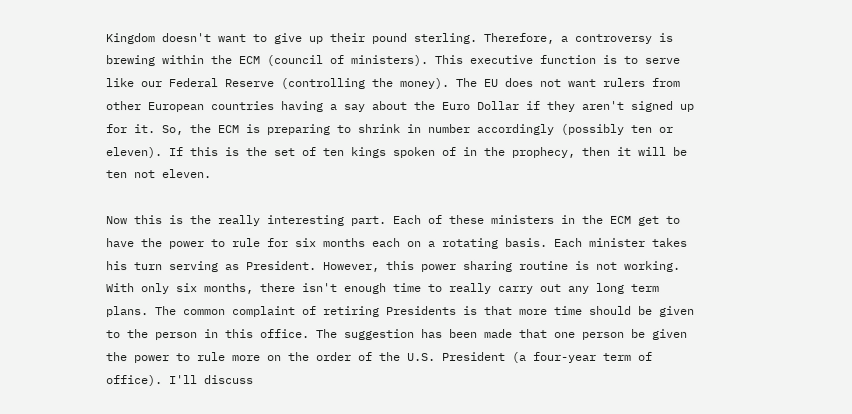Kingdom doesn't want to give up their pound sterling. Therefore, a controversy is brewing within the ECM (council of ministers). This executive function is to serve like our Federal Reserve (controlling the money). The EU does not want rulers from other European countries having a say about the Euro Dollar if they aren't signed up for it. So, the ECM is preparing to shrink in number accordingly (possibly ten or eleven). If this is the set of ten kings spoken of in the prophecy, then it will be ten not eleven.

Now this is the really interesting part. Each of these ministers in the ECM get to have the power to rule for six months each on a rotating basis. Each minister takes his turn serving as President. However, this power sharing routine is not working. With only six months, there isn't enough time to really carry out any long term plans. The common complaint of retiring Presidents is that more time should be given to the person in this office. The suggestion has been made that one person be given the power to rule more on the order of the U.S. President (a four-year term of office). I'll discuss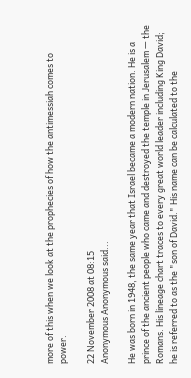more of this when we look at the prophecies of how the antimessiah comes to power.

22 November 2008 at 08:15
Anonymous Anonymous said...

He was born in 1948, the same year that Israel became a modern nation. He is a prince of the ancient people who came and destroyed the temple in Jerusalem — the Romans. His lineage chart traces to every great world leader including King David; he is referred to as the "son of David." His name can be calculated to the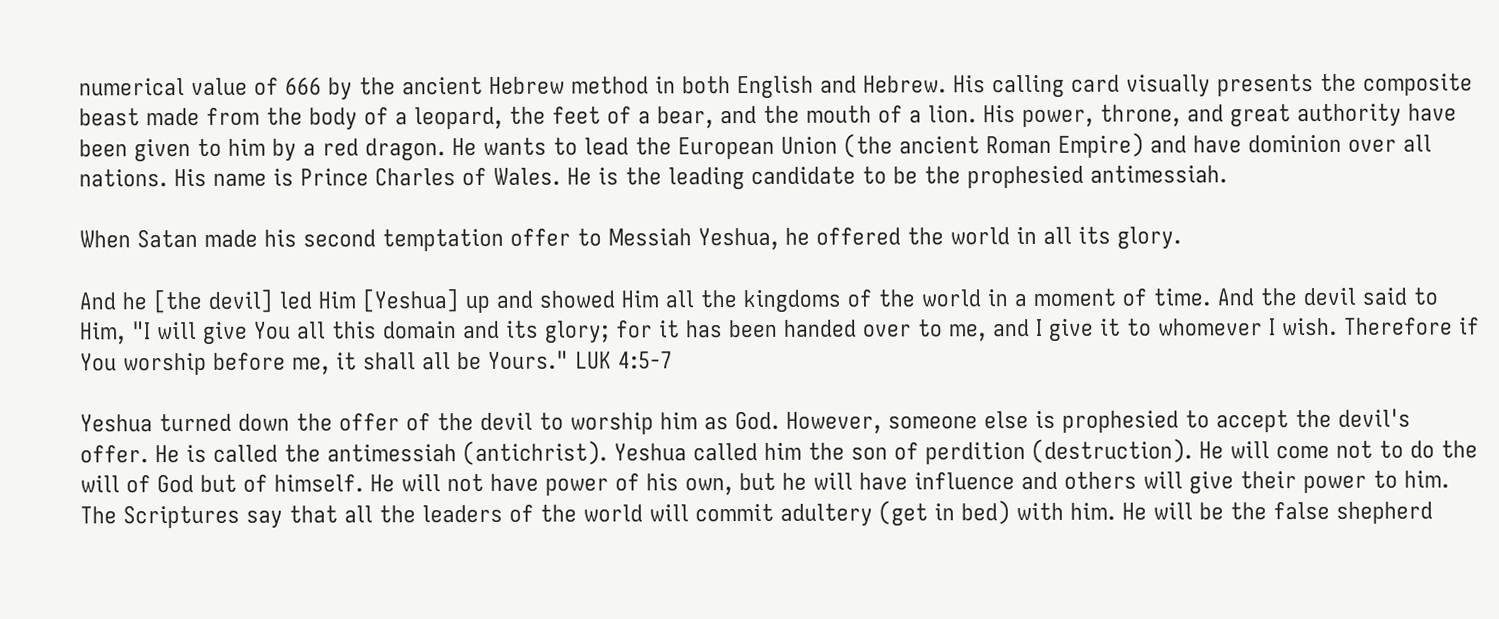numerical value of 666 by the ancient Hebrew method in both English and Hebrew. His calling card visually presents the composite beast made from the body of a leopard, the feet of a bear, and the mouth of a lion. His power, throne, and great authority have been given to him by a red dragon. He wants to lead the European Union (the ancient Roman Empire) and have dominion over all nations. His name is Prince Charles of Wales. He is the leading candidate to be the prophesied antimessiah.

When Satan made his second temptation offer to Messiah Yeshua, he offered the world in all its glory.

And he [the devil] led Him [Yeshua] up and showed Him all the kingdoms of the world in a moment of time. And the devil said to Him, "I will give You all this domain and its glory; for it has been handed over to me, and I give it to whomever I wish. Therefore if You worship before me, it shall all be Yours." LUK 4:5-7

Yeshua turned down the offer of the devil to worship him as God. However, someone else is prophesied to accept the devil's offer. He is called the antimessiah (antichrist). Yeshua called him the son of perdition (destruction). He will come not to do the will of God but of himself. He will not have power of his own, but he will have influence and others will give their power to him. The Scriptures say that all the leaders of the world will commit adultery (get in bed) with him. He will be the false shepherd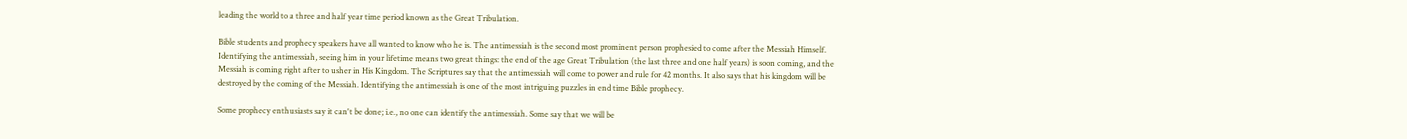leading the world to a three and half year time period known as the Great Tribulation.

Bible students and prophecy speakers have all wanted to know who he is. The antimessiah is the second most prominent person prophesied to come after the Messiah Himself. Identifying the antimessiah, seeing him in your lifetime means two great things: the end of the age Great Tribulation (the last three and one half years) is soon coming, and the Messiah is coming right after to usher in His Kingdom. The Scriptures say that the antimessiah will come to power and rule for 42 months. It also says that his kingdom will be destroyed by the coming of the Messiah. Identifying the antimessiah is one of the most intriguing puzzles in end time Bible prophecy.

Some prophecy enthusiasts say it can't be done; i.e., no one can identify the antimessiah. Some say that we will be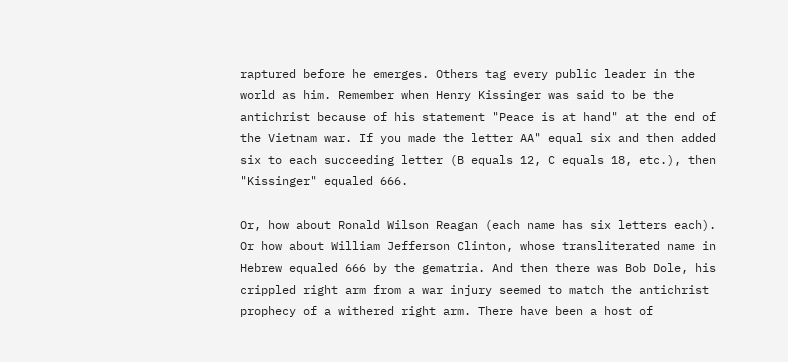raptured before he emerges. Others tag every public leader in the world as him. Remember when Henry Kissinger was said to be the antichrist because of his statement "Peace is at hand" at the end of the Vietnam war. If you made the letter AA" equal six and then added six to each succeeding letter (B equals 12, C equals 18, etc.), then "Kissinger" equaled 666.

Or, how about Ronald Wilson Reagan (each name has six letters each). Or how about William Jefferson Clinton, whose transliterated name in Hebrew equaled 666 by the gematria. And then there was Bob Dole, his crippled right arm from a war injury seemed to match the antichrist prophecy of a withered right arm. There have been a host of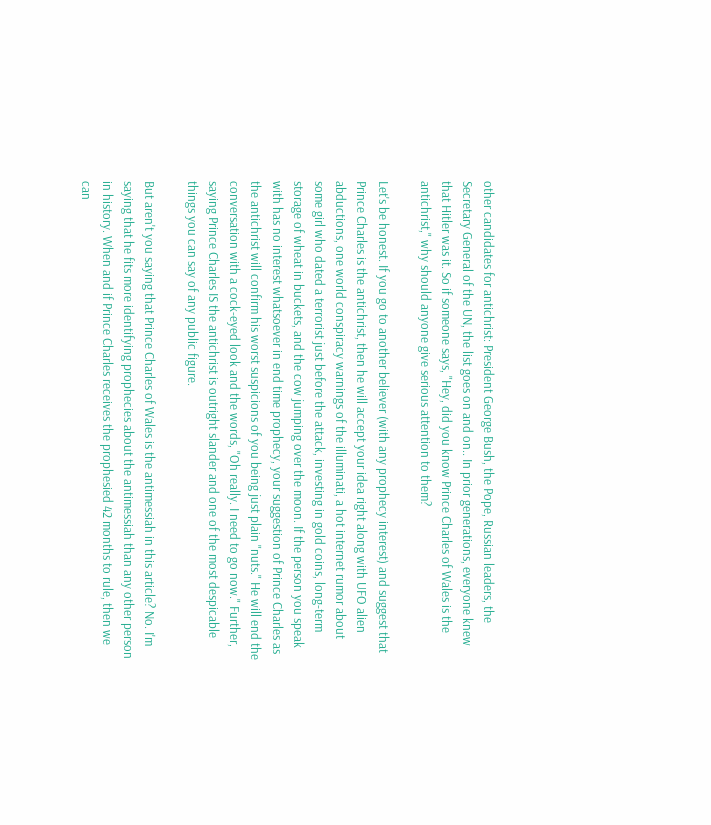other candidates for antichrist: President George Bush, the Pope, Russian leaders, the Secretary General of the UN, the list goes on and on.. In prior generations, everyone knew that Hitler was it. So if someone says, "Hey, did you know Prince Charles of Wales is the antichrist," why should anyone give serious attention to them?

Let's be honest. If you go to another believer (with any prophecy interest) and suggest that Prince Charles is the antichrist, then he will accept your idea right along with UFO alien abductions, one world conspiracy warnings of the illuminati, a hot internet rumor about some girl who dated a terrorist just before the attack, investing in gold coins, long-term storage of wheat in buckets, and the cow jumping over the moon. If the person you speak with has no interest whatsoever in end time prophecy, your suggestion of Prince Charles as the antichrist will confirm his worst suspicions of you being just plain "nuts." He will end the conversation with a cock-eyed look and the words, "Oh really. I need to go now." Further, saying Prince Charles IS the antichrist is outright slander and one of the most despicable things you can say of any public figure.

But aren't you saying that Prince Charles of Wales is the antimessiah in this article? No. I'm saying that he fits more identifying prophecies about the antimessiah than any other person in history. When and if Prince Charles receives the prophesied 42 months to rule, then we can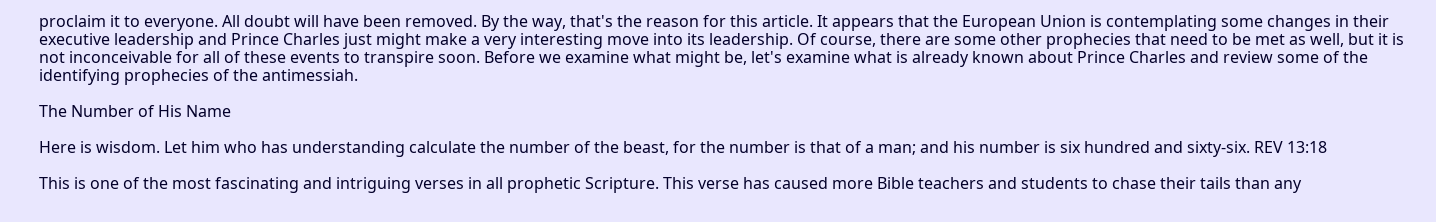proclaim it to everyone. All doubt will have been removed. By the way, that's the reason for this article. It appears that the European Union is contemplating some changes in their executive leadership and Prince Charles just might make a very interesting move into its leadership. Of course, there are some other prophecies that need to be met as well, but it is not inconceivable for all of these events to transpire soon. Before we examine what might be, let's examine what is already known about Prince Charles and review some of the identifying prophecies of the antimessiah.

The Number of His Name

Here is wisdom. Let him who has understanding calculate the number of the beast, for the number is that of a man; and his number is six hundred and sixty-six. REV 13:18

This is one of the most fascinating and intriguing verses in all prophetic Scripture. This verse has caused more Bible teachers and students to chase their tails than any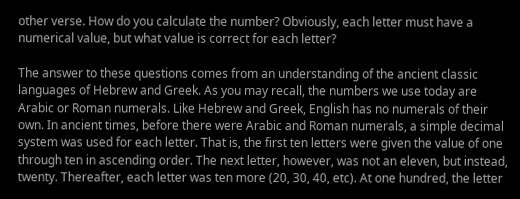other verse. How do you calculate the number? Obviously, each letter must have a numerical value, but what value is correct for each letter?

The answer to these questions comes from an understanding of the ancient classic languages of Hebrew and Greek. As you may recall, the numbers we use today are Arabic or Roman numerals. Like Hebrew and Greek, English has no numerals of their own. In ancient times, before there were Arabic and Roman numerals, a simple decimal system was used for each letter. That is, the first ten letters were given the value of one through ten in ascending order. The next letter, however, was not an eleven, but instead, twenty. Thereafter, each letter was ten more (20, 30, 40, etc). At one hundred, the letter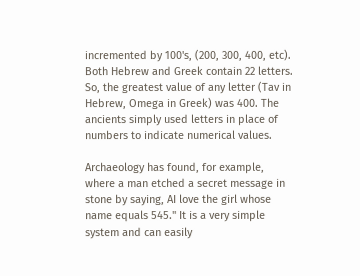incremented by 100's, (200, 300, 400, etc). Both Hebrew and Greek contain 22 letters. So, the greatest value of any letter (Tav in Hebrew, Omega in Greek) was 400. The ancients simply used letters in place of numbers to indicate numerical values.

Archaeology has found, for example, where a man etched a secret message in stone by saying, AI love the girl whose name equals 545." It is a very simple system and can easily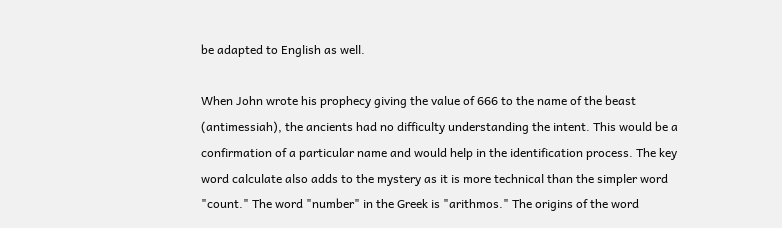be adapted to English as well.

When John wrote his prophecy giving the value of 666 to the name of the beast (antimessiah), the ancients had no difficulty understanding the intent. This would be a confirmation of a particular name and would help in the identification process. The key word calculate also adds to the mystery as it is more technical than the simpler word "count." The word "number" in the Greek is "arithmos." The origins of the word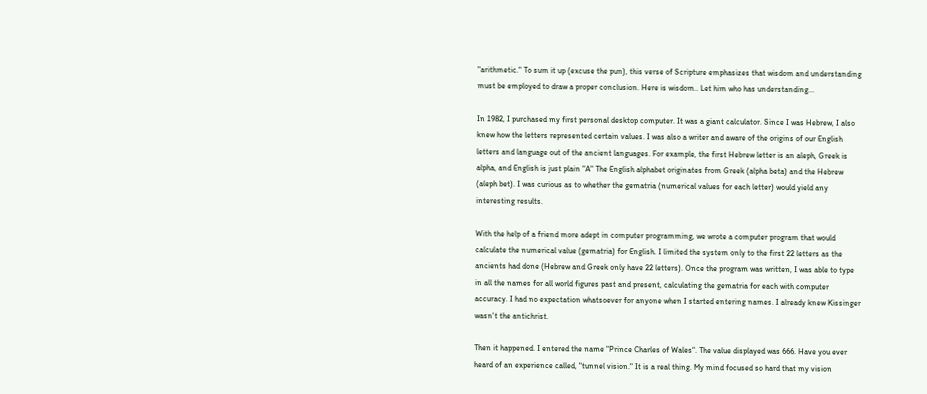"arithmetic." To sum it up (excuse the pun), this verse of Scripture emphasizes that wisdom and understanding must be employed to draw a proper conclusion. Here is wisdom.. Let him who has understanding...

In 1982, I purchased my first personal desktop computer. It was a giant calculator. Since I was Hebrew, I also knew how the letters represented certain values. I was also a writer and aware of the origins of our English letters and language out of the ancient languages. For example, the first Hebrew letter is an aleph, Greek is alpha, and English is just plain "A" The English alphabet originates from Greek (alpha beta) and the Hebrew (aleph bet). I was curious as to whether the gematria (numerical values for each letter) would yield any interesting results.

With the help of a friend more adept in computer programming, we wrote a computer program that would calculate the numerical value (gematria) for English. I limited the system only to the first 22 letters as the ancients had done (Hebrew and Greek only have 22 letters). Once the program was written, I was able to type in all the names for all world figures past and present, calculating the gematria for each with computer accuracy. I had no expectation whatsoever for anyone when I started entering names. I already knew Kissinger wasn't the antichrist.

Then it happened. I entered the name "Prince Charles of Wales". The value displayed was 666. Have you ever heard of an experience called, "tunnel vision." It is a real thing. My mind focused so hard that my vision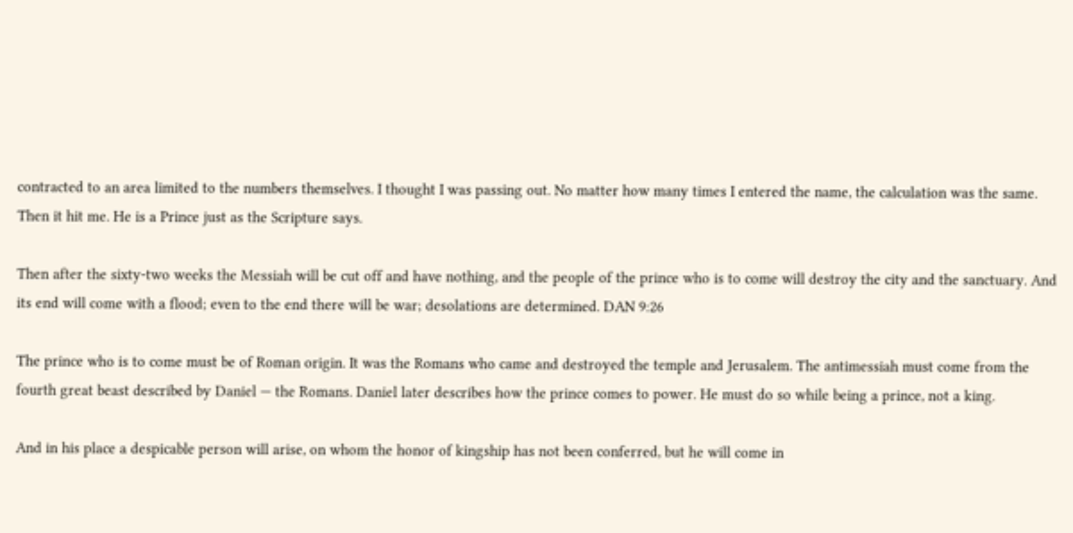contracted to an area limited to the numbers themselves. I thought I was passing out. No matter how many times I entered the name, the calculation was the same. Then it hit me. He is a Prince just as the Scripture says.

Then after the sixty-two weeks the Messiah will be cut off and have nothing, and the people of the prince who is to come will destroy the city and the sanctuary. And its end will come with a flood; even to the end there will be war; desolations are determined. DAN 9:26

The prince who is to come must be of Roman origin. It was the Romans who came and destroyed the temple and Jerusalem. The antimessiah must come from the fourth great beast described by Daniel — the Romans. Daniel later describes how the prince comes to power. He must do so while being a prince, not a king.

And in his place a despicable person will arise, on whom the honor of kingship has not been conferred, but he will come in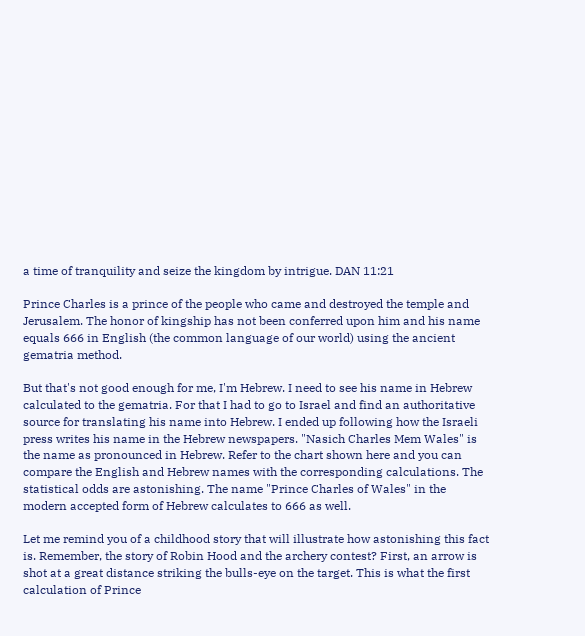a time of tranquility and seize the kingdom by intrigue. DAN 11:21

Prince Charles is a prince of the people who came and destroyed the temple and Jerusalem. The honor of kingship has not been conferred upon him and his name equals 666 in English (the common language of our world) using the ancient gematria method.

But that's not good enough for me, I'm Hebrew. I need to see his name in Hebrew calculated to the gematria. For that I had to go to Israel and find an authoritative source for translating his name into Hebrew. I ended up following how the Israeli press writes his name in the Hebrew newspapers. "Nasich Charles Mem Wales" is the name as pronounced in Hebrew. Refer to the chart shown here and you can compare the English and Hebrew names with the corresponding calculations. The statistical odds are astonishing. The name "Prince Charles of Wales" in the modern accepted form of Hebrew calculates to 666 as well.

Let me remind you of a childhood story that will illustrate how astonishing this fact is. Remember, the story of Robin Hood and the archery contest? First, an arrow is shot at a great distance striking the bulls-eye on the target. This is what the first calculation of Prince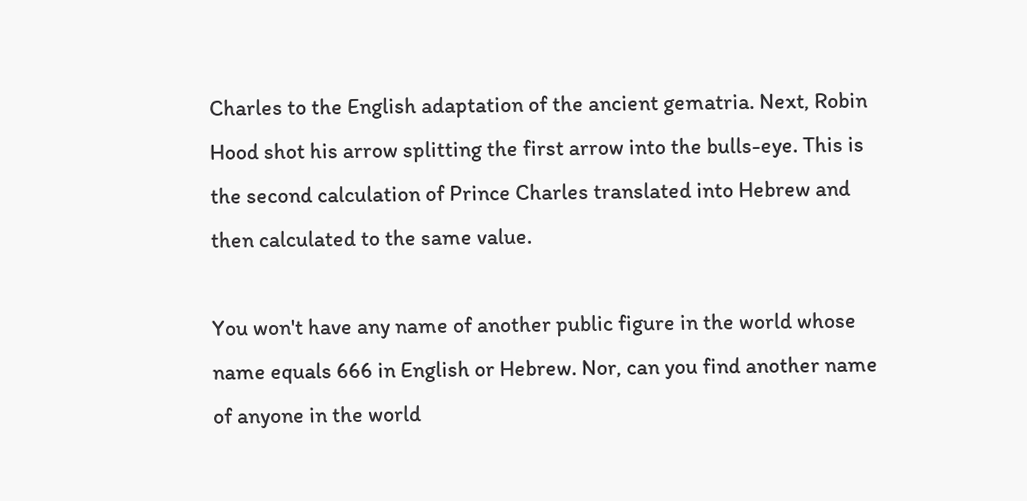Charles to the English adaptation of the ancient gematria. Next, Robin Hood shot his arrow splitting the first arrow into the bulls-eye. This is the second calculation of Prince Charles translated into Hebrew and then calculated to the same value.

You won't have any name of another public figure in the world whose name equals 666 in English or Hebrew. Nor, can you find another name of anyone in the world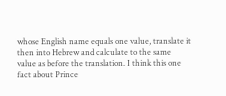whose English name equals one value, translate it then into Hebrew and calculate to the same value as before the translation. I think this one fact about Prince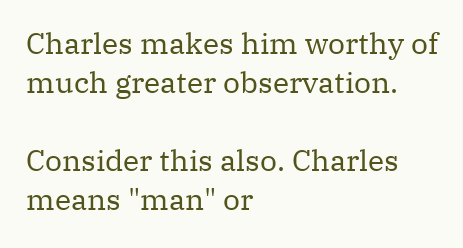Charles makes him worthy of much greater observation.

Consider this also. Charles means "man" or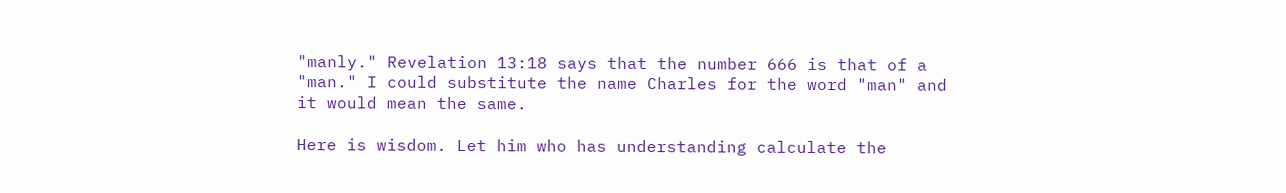"manly." Revelation 13:18 says that the number 666 is that of a "man." I could substitute the name Charles for the word "man" and it would mean the same.

Here is wisdom. Let him who has understanding calculate the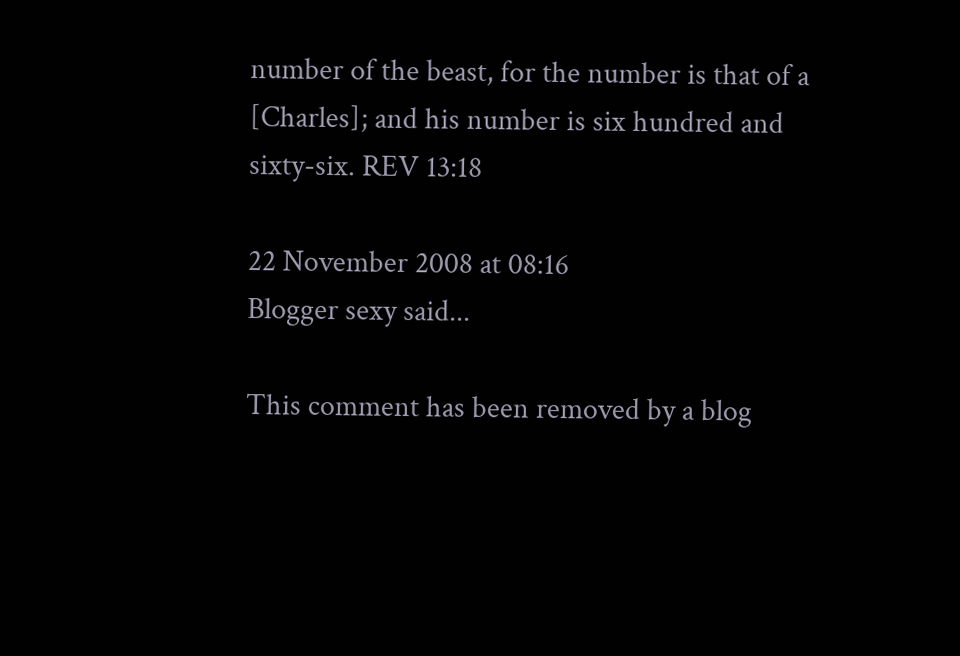number of the beast, for the number is that of a [Charles]; and his number is six hundred and sixty-six. REV 13:18

22 November 2008 at 08:16
Blogger sexy said...

This comment has been removed by a blog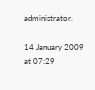administrator.

14 January 2009 at 07:29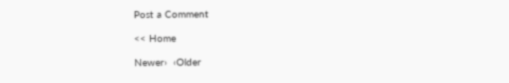Post a Comment

<< Home

Newer›  ‹Older